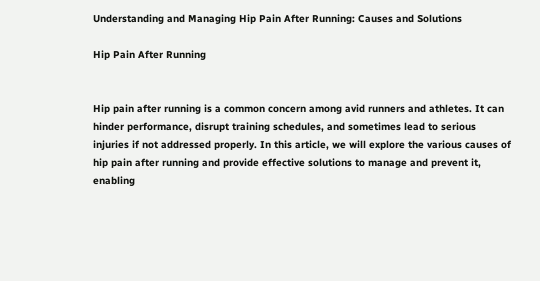Understanding and Managing Hip Pain After Running: Causes and Solutions

Hip Pain After Running


Hip pain after running is a common concern among avid runners and athletes. It can
hinder performance, disrupt training schedules, and sometimes lead to serious
injuries if not addressed properly. In this article, we will explore the various causes of
hip pain after running and provide effective solutions to manage and prevent it,
enabling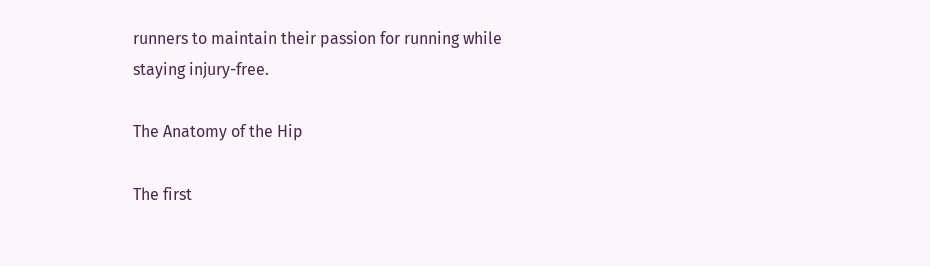runners to maintain their passion for running while staying injury-free.

The Anatomy of the Hip

The first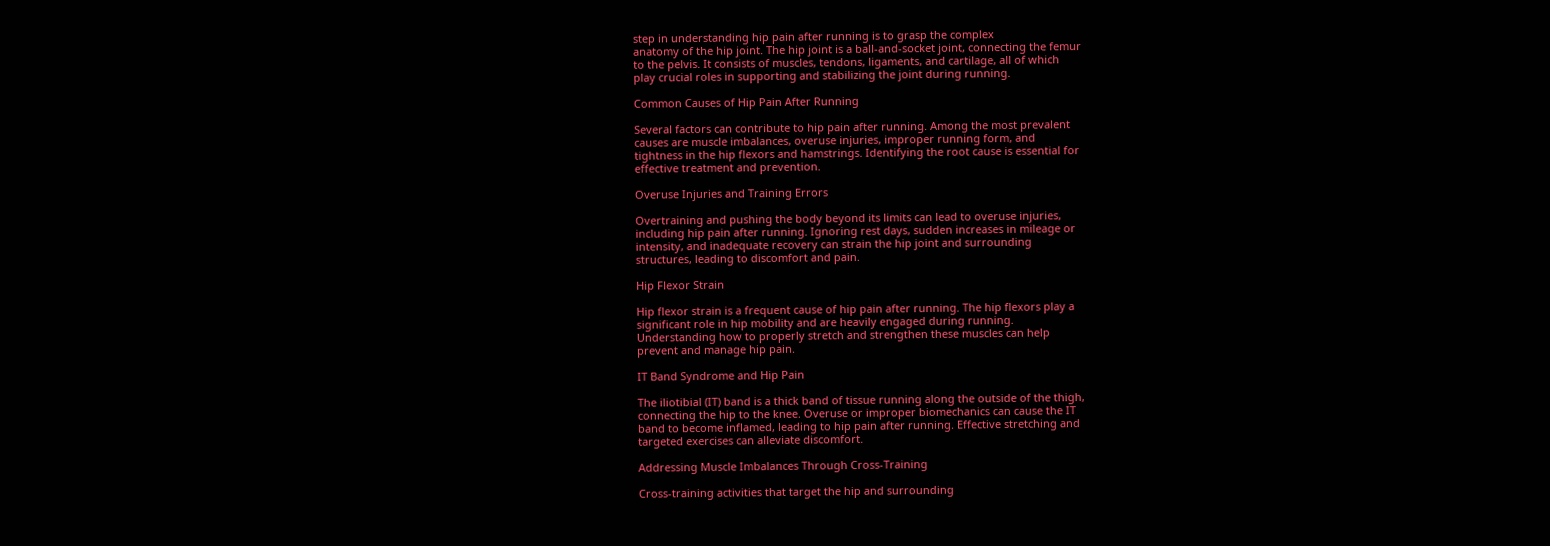step in understanding hip pain after running is to grasp the complex
anatomy of the hip joint. The hip joint is a ball-and-socket joint, connecting the femur
to the pelvis. It consists of muscles, tendons, ligaments, and cartilage, all of which
play crucial roles in supporting and stabilizing the joint during running.

Common Causes of Hip Pain After Running

Several factors can contribute to hip pain after running. Among the most prevalent
causes are muscle imbalances, overuse injuries, improper running form, and
tightness in the hip flexors and hamstrings. Identifying the root cause is essential for
effective treatment and prevention.

Overuse Injuries and Training Errors

Overtraining and pushing the body beyond its limits can lead to overuse injuries,
including hip pain after running. Ignoring rest days, sudden increases in mileage or
intensity, and inadequate recovery can strain the hip joint and surrounding
structures, leading to discomfort and pain.

Hip Flexor Strain

Hip flexor strain is a frequent cause of hip pain after running. The hip flexors play a
significant role in hip mobility and are heavily engaged during running.
Understanding how to properly stretch and strengthen these muscles can help
prevent and manage hip pain.

IT Band Syndrome and Hip Pain

The iliotibial (IT) band is a thick band of tissue running along the outside of the thigh,
connecting the hip to the knee. Overuse or improper biomechanics can cause the IT
band to become inflamed, leading to hip pain after running. Effective stretching and
targeted exercises can alleviate discomfort.

Addressing Muscle Imbalances Through Cross-Training

Cross-training activities that target the hip and surrounding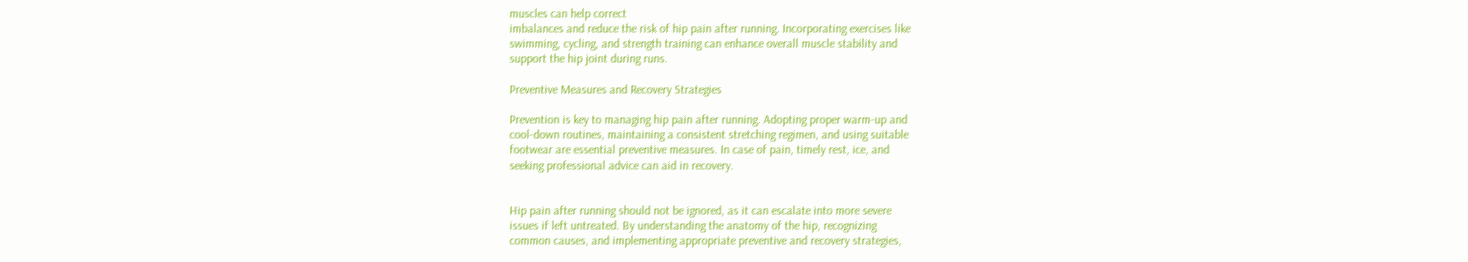muscles can help correct
imbalances and reduce the risk of hip pain after running. Incorporating exercises like
swimming, cycling, and strength training can enhance overall muscle stability and
support the hip joint during runs.

Preventive Measures and Recovery Strategies

Prevention is key to managing hip pain after running. Adopting proper warm-up and
cool-down routines, maintaining a consistent stretching regimen, and using suitable
footwear are essential preventive measures. In case of pain, timely rest, ice, and
seeking professional advice can aid in recovery.


Hip pain after running should not be ignored, as it can escalate into more severe
issues if left untreated. By understanding the anatomy of the hip, recognizing
common causes, and implementing appropriate preventive and recovery strategies,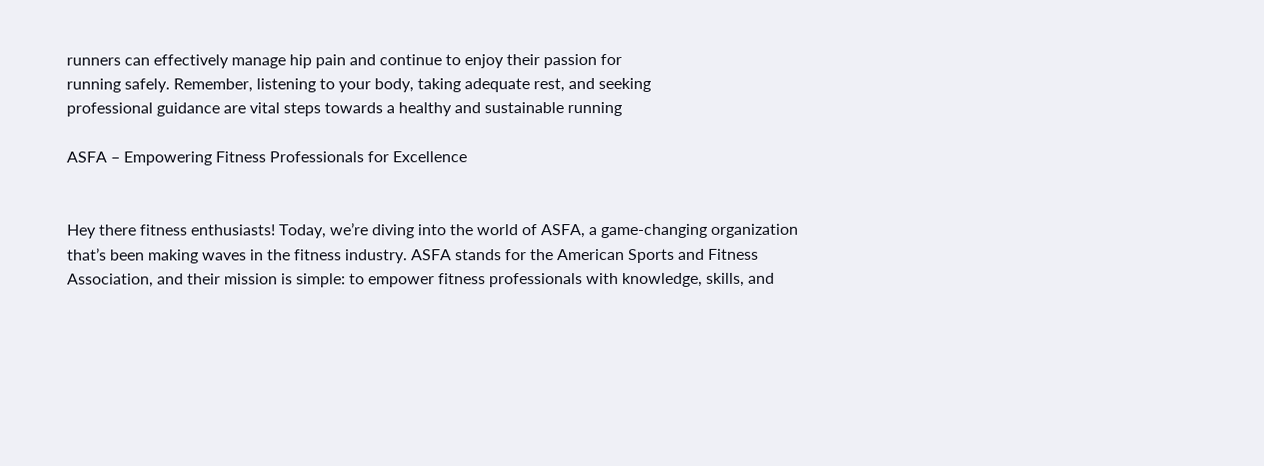runners can effectively manage hip pain and continue to enjoy their passion for
running safely. Remember, listening to your body, taking adequate rest, and seeking
professional guidance are vital steps towards a healthy and sustainable running

ASFA – Empowering Fitness Professionals for Excellence


Hey there fitness enthusiasts! Today, we’re diving into the world of ASFA, a game-changing organization that’s been making waves in the fitness industry. ASFA stands for the American Sports and Fitness Association, and their mission is simple: to empower fitness professionals with knowledge, skills, and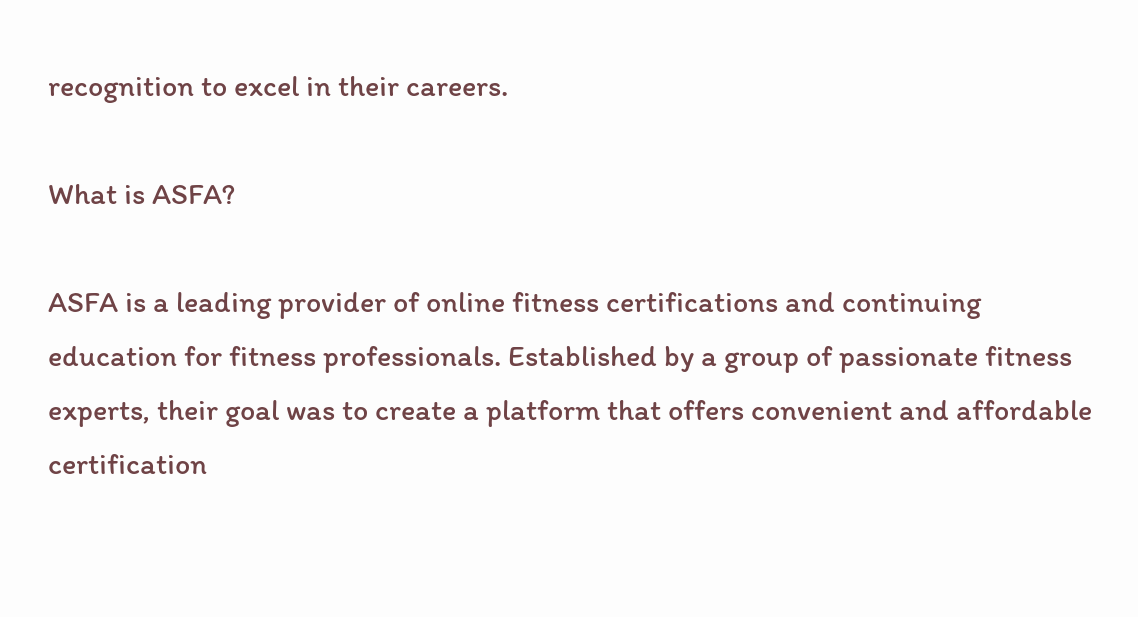recognition to excel in their careers.

What is ASFA?

ASFA is a leading provider of online fitness certifications and continuing education for fitness professionals. Established by a group of passionate fitness experts, their goal was to create a platform that offers convenient and affordable certification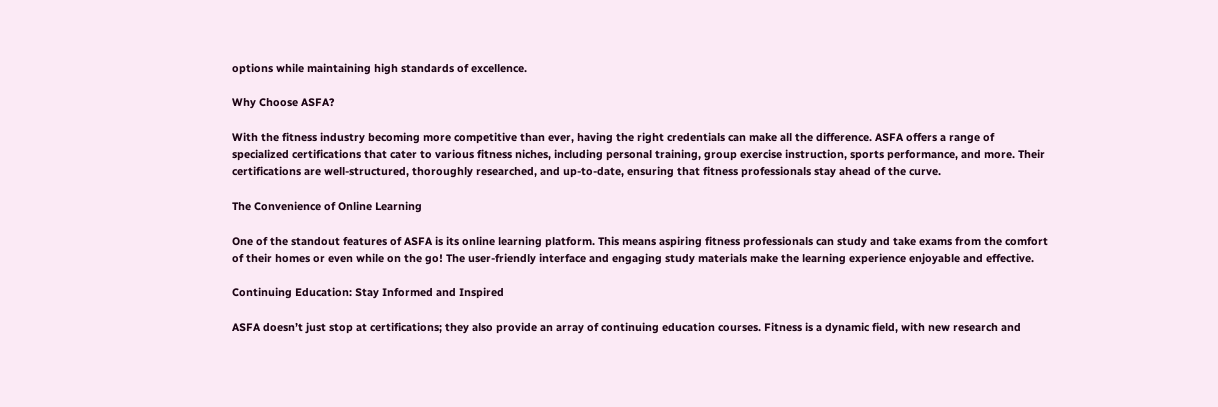options while maintaining high standards of excellence.

Why Choose ASFA?

With the fitness industry becoming more competitive than ever, having the right credentials can make all the difference. ASFA offers a range of specialized certifications that cater to various fitness niches, including personal training, group exercise instruction, sports performance, and more. Their certifications are well-structured, thoroughly researched, and up-to-date, ensuring that fitness professionals stay ahead of the curve.

The Convenience of Online Learning

One of the standout features of ASFA is its online learning platform. This means aspiring fitness professionals can study and take exams from the comfort of their homes or even while on the go! The user-friendly interface and engaging study materials make the learning experience enjoyable and effective.

Continuing Education: Stay Informed and Inspired

ASFA doesn’t just stop at certifications; they also provide an array of continuing education courses. Fitness is a dynamic field, with new research and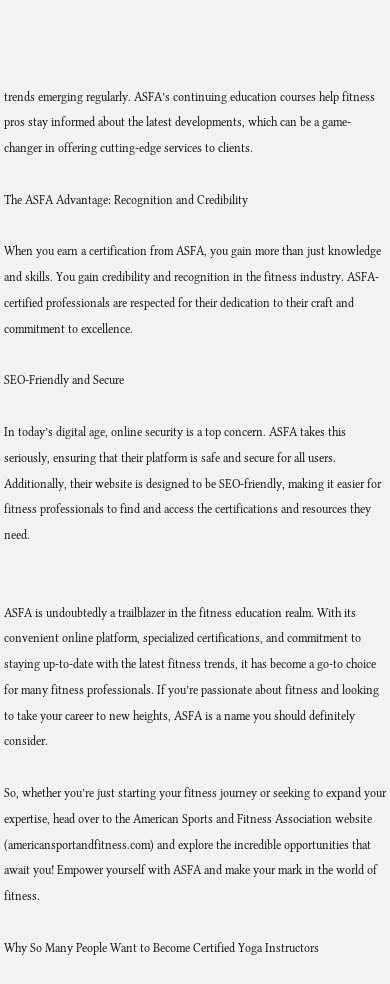trends emerging regularly. ASFA’s continuing education courses help fitness pros stay informed about the latest developments, which can be a game-changer in offering cutting-edge services to clients.

The ASFA Advantage: Recognition and Credibility

When you earn a certification from ASFA, you gain more than just knowledge and skills. You gain credibility and recognition in the fitness industry. ASFA-certified professionals are respected for their dedication to their craft and commitment to excellence.

SEO-Friendly and Secure

In today’s digital age, online security is a top concern. ASFA takes this seriously, ensuring that their platform is safe and secure for all users. Additionally, their website is designed to be SEO-friendly, making it easier for fitness professionals to find and access the certifications and resources they need.


ASFA is undoubtedly a trailblazer in the fitness education realm. With its convenient online platform, specialized certifications, and commitment to staying up-to-date with the latest fitness trends, it has become a go-to choice for many fitness professionals. If you’re passionate about fitness and looking to take your career to new heights, ASFA is a name you should definitely consider.

So, whether you’re just starting your fitness journey or seeking to expand your expertise, head over to the American Sports and Fitness Association website (americansportandfitness.com) and explore the incredible opportunities that await you! Empower yourself with ASFA and make your mark in the world of fitness.

Why So Many People Want to Become Certified Yoga Instructors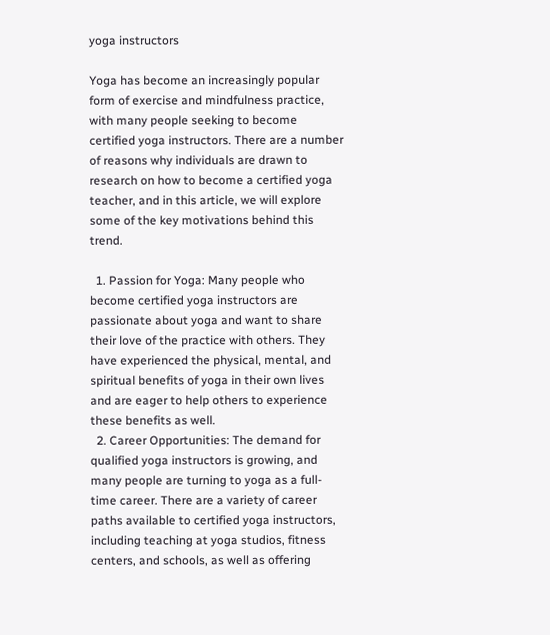yoga instructors

Yoga has become an increasingly popular form of exercise and mindfulness practice, with many people seeking to become certified yoga instructors. There are a number of reasons why individuals are drawn to research on how to become a certified yoga teacher, and in this article, we will explore some of the key motivations behind this trend.

  1. Passion for Yoga: Many people who become certified yoga instructors are passionate about yoga and want to share their love of the practice with others. They have experienced the physical, mental, and spiritual benefits of yoga in their own lives and are eager to help others to experience these benefits as well.
  2. Career Opportunities: The demand for qualified yoga instructors is growing, and many people are turning to yoga as a full-time career. There are a variety of career paths available to certified yoga instructors, including teaching at yoga studios, fitness centers, and schools, as well as offering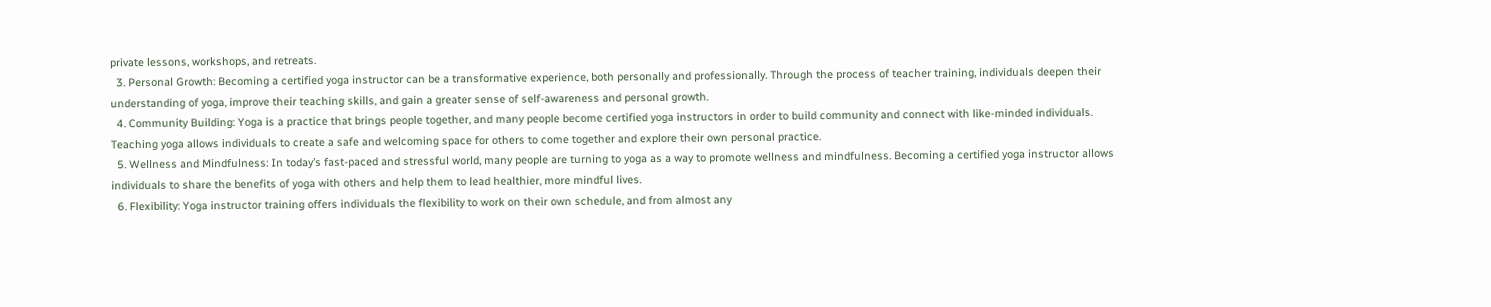private lessons, workshops, and retreats.
  3. Personal Growth: Becoming a certified yoga instructor can be a transformative experience, both personally and professionally. Through the process of teacher training, individuals deepen their understanding of yoga, improve their teaching skills, and gain a greater sense of self-awareness and personal growth.
  4. Community Building: Yoga is a practice that brings people together, and many people become certified yoga instructors in order to build community and connect with like-minded individuals. Teaching yoga allows individuals to create a safe and welcoming space for others to come together and explore their own personal practice.
  5. Wellness and Mindfulness: In today’s fast-paced and stressful world, many people are turning to yoga as a way to promote wellness and mindfulness. Becoming a certified yoga instructor allows individuals to share the benefits of yoga with others and help them to lead healthier, more mindful lives.
  6. Flexibility: Yoga instructor training offers individuals the flexibility to work on their own schedule, and from almost any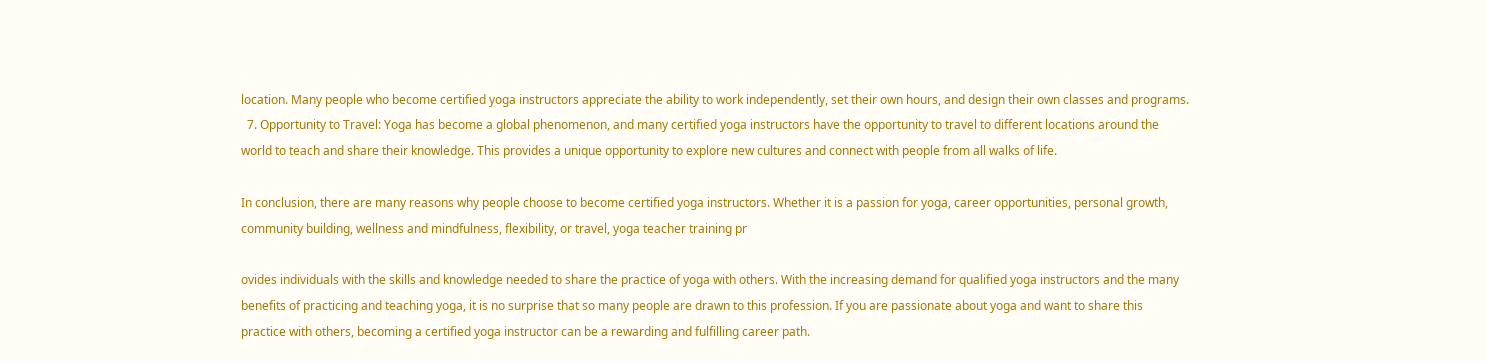location. Many people who become certified yoga instructors appreciate the ability to work independently, set their own hours, and design their own classes and programs.
  7. Opportunity to Travel: Yoga has become a global phenomenon, and many certified yoga instructors have the opportunity to travel to different locations around the world to teach and share their knowledge. This provides a unique opportunity to explore new cultures and connect with people from all walks of life.

In conclusion, there are many reasons why people choose to become certified yoga instructors. Whether it is a passion for yoga, career opportunities, personal growth, community building, wellness and mindfulness, flexibility, or travel, yoga teacher training pr

ovides individuals with the skills and knowledge needed to share the practice of yoga with others. With the increasing demand for qualified yoga instructors and the many benefits of practicing and teaching yoga, it is no surprise that so many people are drawn to this profession. If you are passionate about yoga and want to share this practice with others, becoming a certified yoga instructor can be a rewarding and fulfilling career path.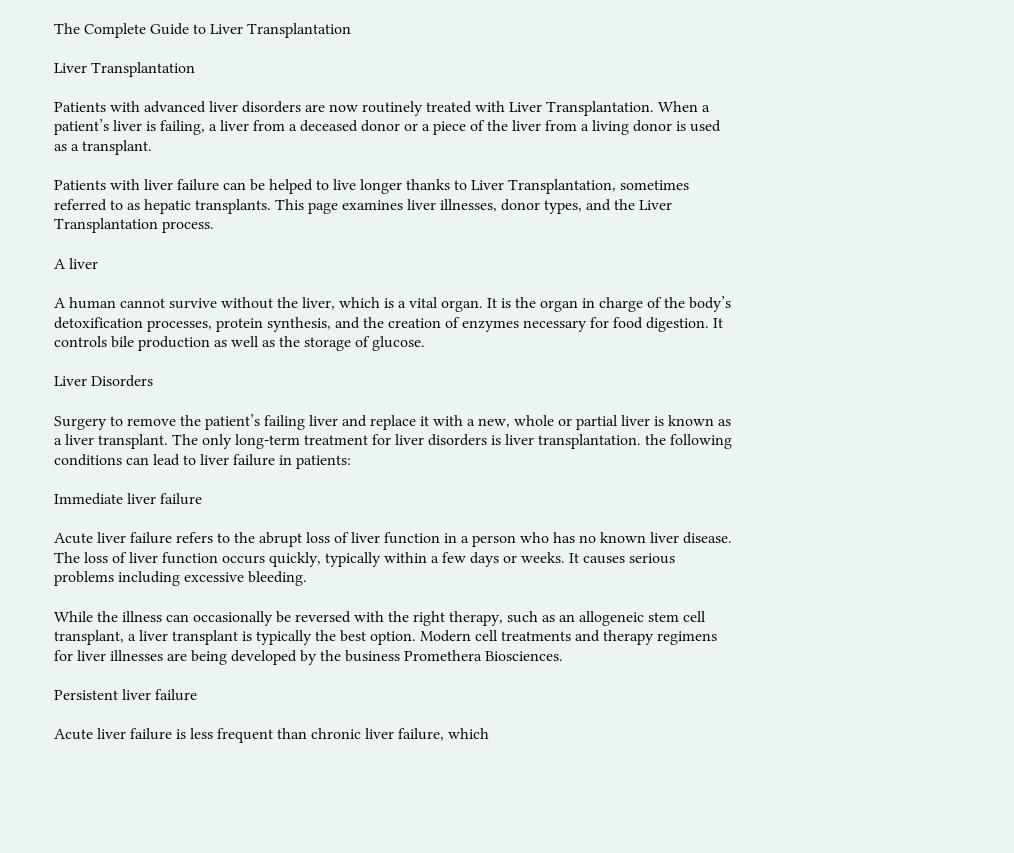The Complete Guide to Liver Transplantation

Liver Transplantation

Patients with advanced liver disorders are now routinely treated with Liver Transplantation. When a patient’s liver is failing, a liver from a deceased donor or a piece of the liver from a living donor is used as a transplant.

Patients with liver failure can be helped to live longer thanks to Liver Transplantation, sometimes referred to as hepatic transplants. This page examines liver illnesses, donor types, and the Liver Transplantation process.

A liver

A human cannot survive without the liver, which is a vital organ. It is the organ in charge of the body’s detoxification processes, protein synthesis, and the creation of enzymes necessary for food digestion. It controls bile production as well as the storage of glucose.

Liver Disorders

Surgery to remove the patient’s failing liver and replace it with a new, whole or partial liver is known as a liver transplant. The only long-term treatment for liver disorders is liver transplantation. the following conditions can lead to liver failure in patients:

Immediate liver failure

Acute liver failure refers to the abrupt loss of liver function in a person who has no known liver disease. The loss of liver function occurs quickly, typically within a few days or weeks. It causes serious problems including excessive bleeding.

While the illness can occasionally be reversed with the right therapy, such as an allogeneic stem cell transplant, a liver transplant is typically the best option. Modern cell treatments and therapy regimens for liver illnesses are being developed by the business Promethera Biosciences.

Persistent liver failure

Acute liver failure is less frequent than chronic liver failure, which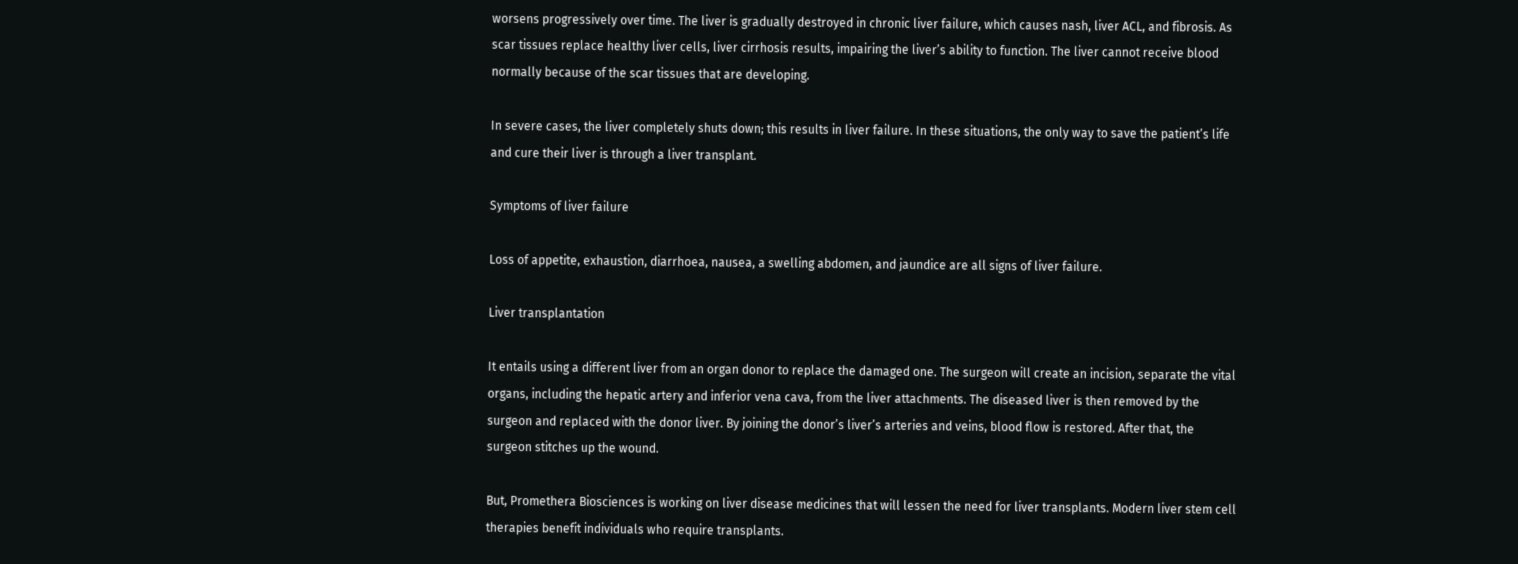worsens progressively over time. The liver is gradually destroyed in chronic liver failure, which causes nash, liver ACL, and fibrosis. As scar tissues replace healthy liver cells, liver cirrhosis results, impairing the liver’s ability to function. The liver cannot receive blood normally because of the scar tissues that are developing.

In severe cases, the liver completely shuts down; this results in liver failure. In these situations, the only way to save the patient’s life and cure their liver is through a liver transplant.

Symptoms of liver failure

Loss of appetite, exhaustion, diarrhoea, nausea, a swelling abdomen, and jaundice are all signs of liver failure.

Liver transplantation

It entails using a different liver from an organ donor to replace the damaged one. The surgeon will create an incision, separate the vital organs, including the hepatic artery and inferior vena cava, from the liver attachments. The diseased liver is then removed by the surgeon and replaced with the donor liver. By joining the donor’s liver’s arteries and veins, blood flow is restored. After that, the surgeon stitches up the wound.

But, Promethera Biosciences is working on liver disease medicines that will lessen the need for liver transplants. Modern liver stem cell therapies benefit individuals who require transplants.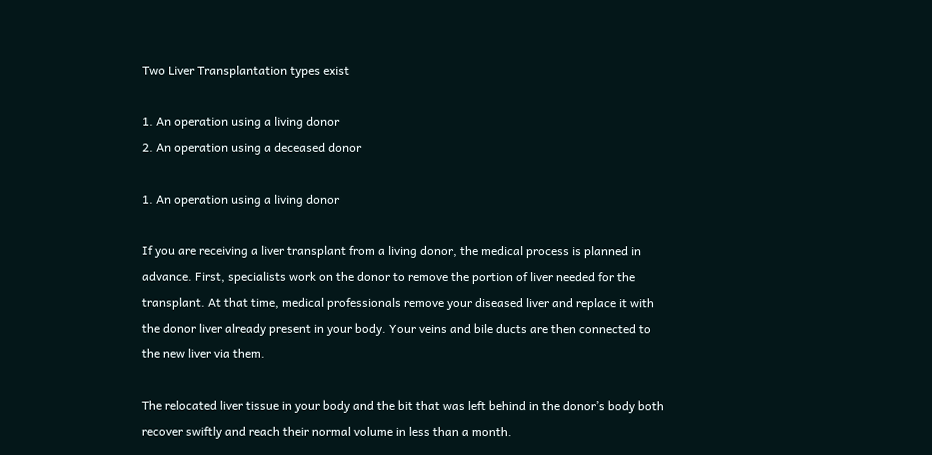Two Liver Transplantation types exist

1. An operation using a living donor
2. An operation using a deceased donor

1. An operation using a living donor

If you are receiving a liver transplant from a living donor, the medical process is planned in advance. First, specialists work on the donor to remove the portion of liver needed for the transplant. At that time, medical professionals remove your diseased liver and replace it with the donor liver already present in your body. Your veins and bile ducts are then connected to the new liver via them.

The relocated liver tissue in your body and the bit that was left behind in the donor’s body both recover swiftly and reach their normal volume in less than a month.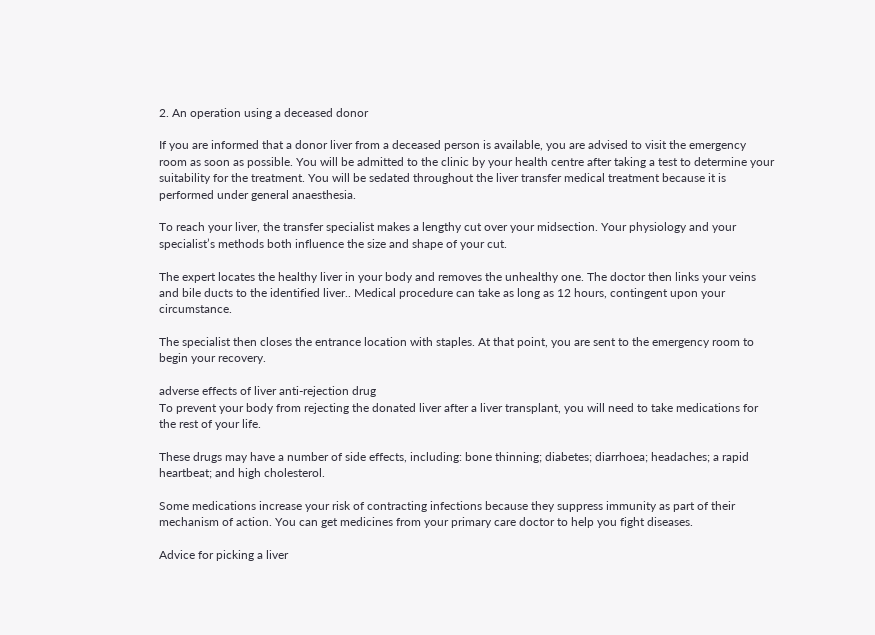2. An operation using a deceased donor

If you are informed that a donor liver from a deceased person is available, you are advised to visit the emergency room as soon as possible. You will be admitted to the clinic by your health centre after taking a test to determine your suitability for the treatment. You will be sedated throughout the liver transfer medical treatment because it is performed under general anaesthesia.

To reach your liver, the transfer specialist makes a lengthy cut over your midsection. Your physiology and your specialist’s methods both influence the size and shape of your cut.

The expert locates the healthy liver in your body and removes the unhealthy one. The doctor then links your veins and bile ducts to the identified liver.. Medical procedure can take as long as 12 hours, contingent upon your circumstance.

The specialist then closes the entrance location with staples. At that point, you are sent to the emergency room to begin your recovery.

adverse effects of liver anti-rejection drug
To prevent your body from rejecting the donated liver after a liver transplant, you will need to take medications for the rest of your life.

These drugs may have a number of side effects, including: bone thinning; diabetes; diarrhoea; headaches; a rapid heartbeat; and high cholesterol.

Some medications increase your risk of contracting infections because they suppress immunity as part of their mechanism of action. You can get medicines from your primary care doctor to help you fight diseases.

Advice for picking a liver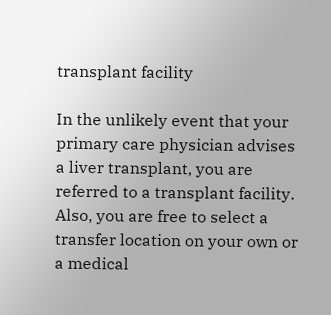transplant facility

In the unlikely event that your primary care physician advises a liver transplant, you are referred to a transplant facility. Also, you are free to select a transfer location on your own or a medical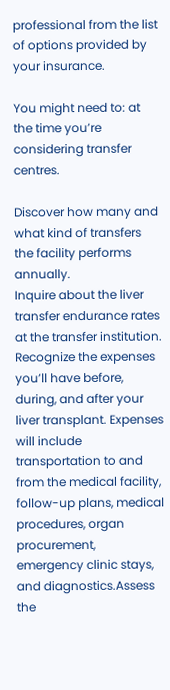professional from the list of options provided by your insurance.

You might need to: at the time you’re considering transfer centres.

Discover how many and what kind of transfers the facility performs annually.
Inquire about the liver transfer endurance rates at the transfer institution.
Recognize the expenses you’ll have before, during, and after your liver transplant. Expenses will include transportation to and from the medical facility, follow-up plans, medical procedures, organ procurement, emergency clinic stays, and diagnostics.Assess the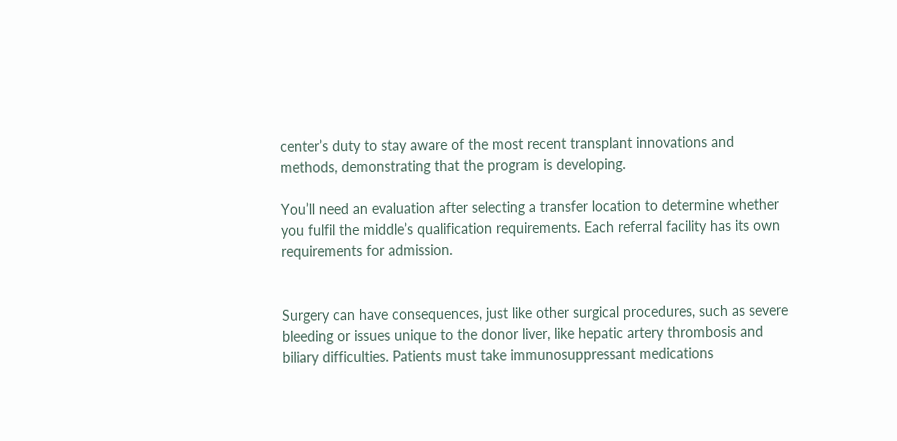center’s duty to stay aware of the most recent transplant innovations and methods, demonstrating that the program is developing.

You’ll need an evaluation after selecting a transfer location to determine whether you fulfil the middle’s qualification requirements. Each referral facility has its own requirements for admission.


Surgery can have consequences, just like other surgical procedures, such as severe bleeding or issues unique to the donor liver, like hepatic artery thrombosis and biliary difficulties. Patients must take immunosuppressant medications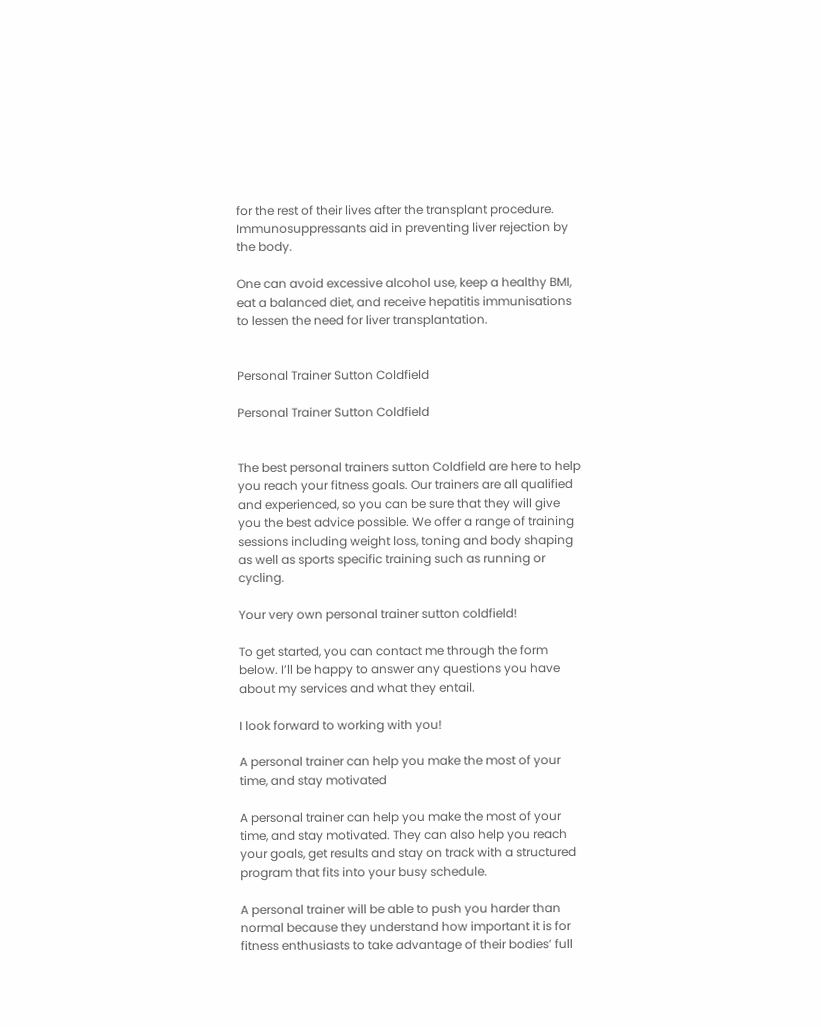for the rest of their lives after the transplant procedure. Immunosuppressants aid in preventing liver rejection by the body.

One can avoid excessive alcohol use, keep a healthy BMI, eat a balanced diet, and receive hepatitis immunisations to lessen the need for liver transplantation.


Personal Trainer Sutton Coldfield

Personal Trainer Sutton Coldfield


The best personal trainers sutton Coldfield are here to help you reach your fitness goals. Our trainers are all qualified and experienced, so you can be sure that they will give you the best advice possible. We offer a range of training sessions including weight loss, toning and body shaping as well as sports specific training such as running or cycling.

Your very own personal trainer sutton coldfield!

To get started, you can contact me through the form below. I’ll be happy to answer any questions you have about my services and what they entail.

I look forward to working with you!

A personal trainer can help you make the most of your time, and stay motivated

A personal trainer can help you make the most of your time, and stay motivated. They can also help you reach your goals, get results and stay on track with a structured program that fits into your busy schedule.

A personal trainer will be able to push you harder than normal because they understand how important it is for fitness enthusiasts to take advantage of their bodies’ full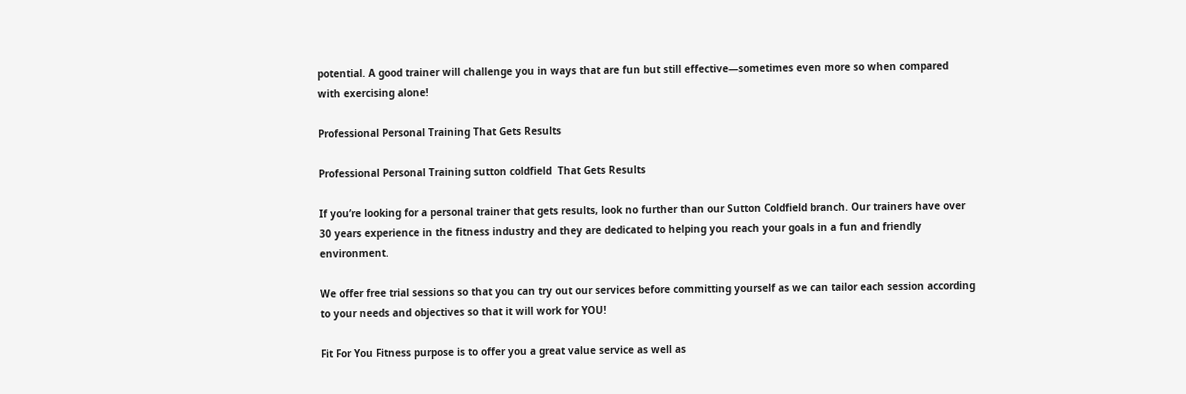potential. A good trainer will challenge you in ways that are fun but still effective—sometimes even more so when compared with exercising alone!

Professional Personal Training That Gets Results

Professional Personal Training sutton coldfield  That Gets Results

If you’re looking for a personal trainer that gets results, look no further than our Sutton Coldfield branch. Our trainers have over 30 years experience in the fitness industry and they are dedicated to helping you reach your goals in a fun and friendly environment.

We offer free trial sessions so that you can try out our services before committing yourself as we can tailor each session according to your needs and objectives so that it will work for YOU!

Fit For You Fitness purpose is to offer you a great value service as well as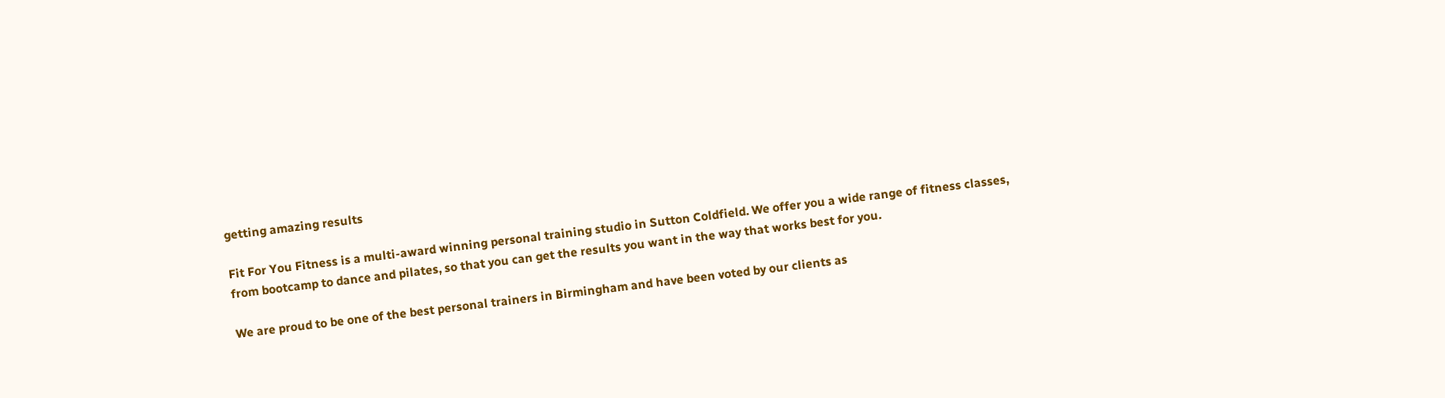getting amazing results

Fit For You Fitness is a multi-award winning personal training studio in Sutton Coldfield. We offer you a wide range of fitness classes, from bootcamp to dance and pilates, so that you can get the results you want in the way that works best for you.

We are proud to be one of the best personal trainers in Birmingham and have been voted by our clients as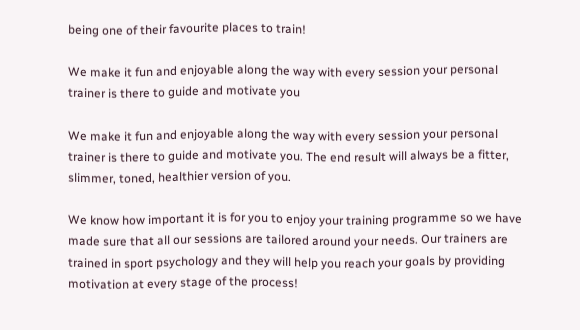being one of their favourite places to train!

We make it fun and enjoyable along the way with every session your personal trainer is there to guide and motivate you

We make it fun and enjoyable along the way with every session your personal trainer is there to guide and motivate you. The end result will always be a fitter, slimmer, toned, healthier version of you.

We know how important it is for you to enjoy your training programme so we have made sure that all our sessions are tailored around your needs. Our trainers are trained in sport psychology and they will help you reach your goals by providing motivation at every stage of the process!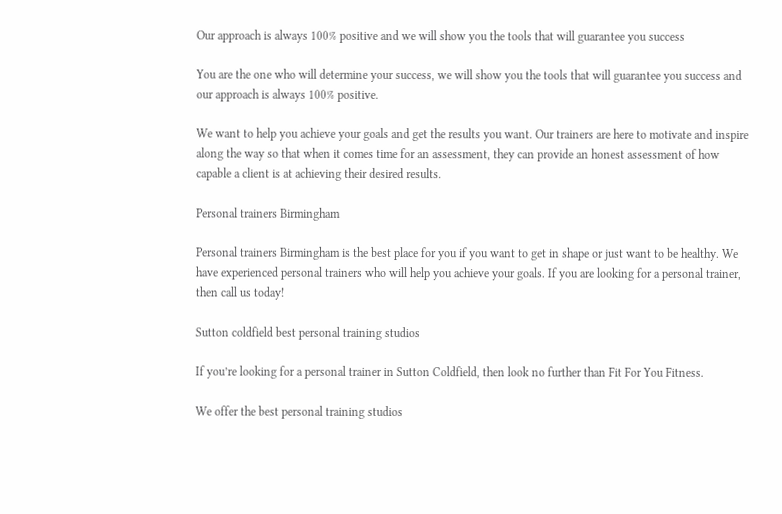Our approach is always 100% positive and we will show you the tools that will guarantee you success

You are the one who will determine your success, we will show you the tools that will guarantee you success and our approach is always 100% positive.

We want to help you achieve your goals and get the results you want. Our trainers are here to motivate and inspire along the way so that when it comes time for an assessment, they can provide an honest assessment of how capable a client is at achieving their desired results.

Personal trainers Birmingham

Personal trainers Birmingham is the best place for you if you want to get in shape or just want to be healthy. We have experienced personal trainers who will help you achieve your goals. If you are looking for a personal trainer, then call us today!

Sutton coldfield best personal training studios

If you’re looking for a personal trainer in Sutton Coldfield, then look no further than Fit For You Fitness.

We offer the best personal training studios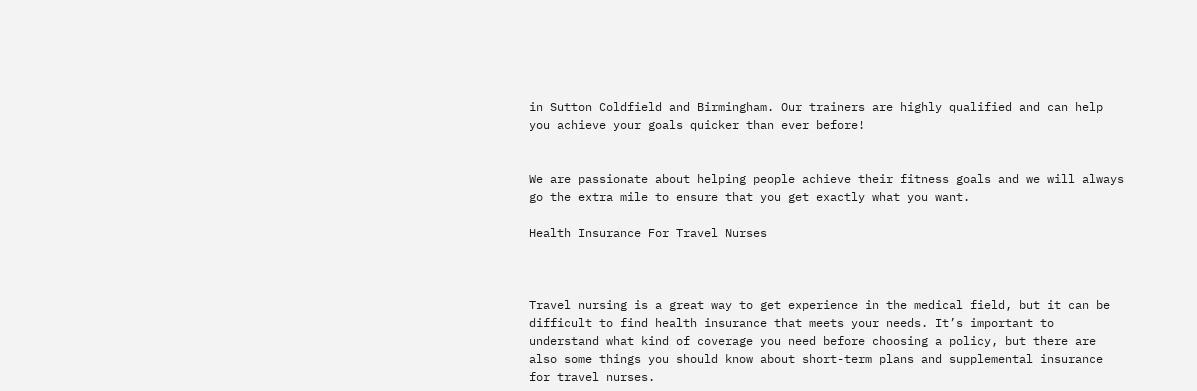in Sutton Coldfield and Birmingham. Our trainers are highly qualified and can help you achieve your goals quicker than ever before!


We are passionate about helping people achieve their fitness goals and we will always go the extra mile to ensure that you get exactly what you want.

Health Insurance For Travel Nurses



Travel nursing is a great way to get experience in the medical field, but it can be difficult to find health insurance that meets your needs. It’s important to understand what kind of coverage you need before choosing a policy, but there are also some things you should know about short-term plans and supplemental insurance for travel nurses.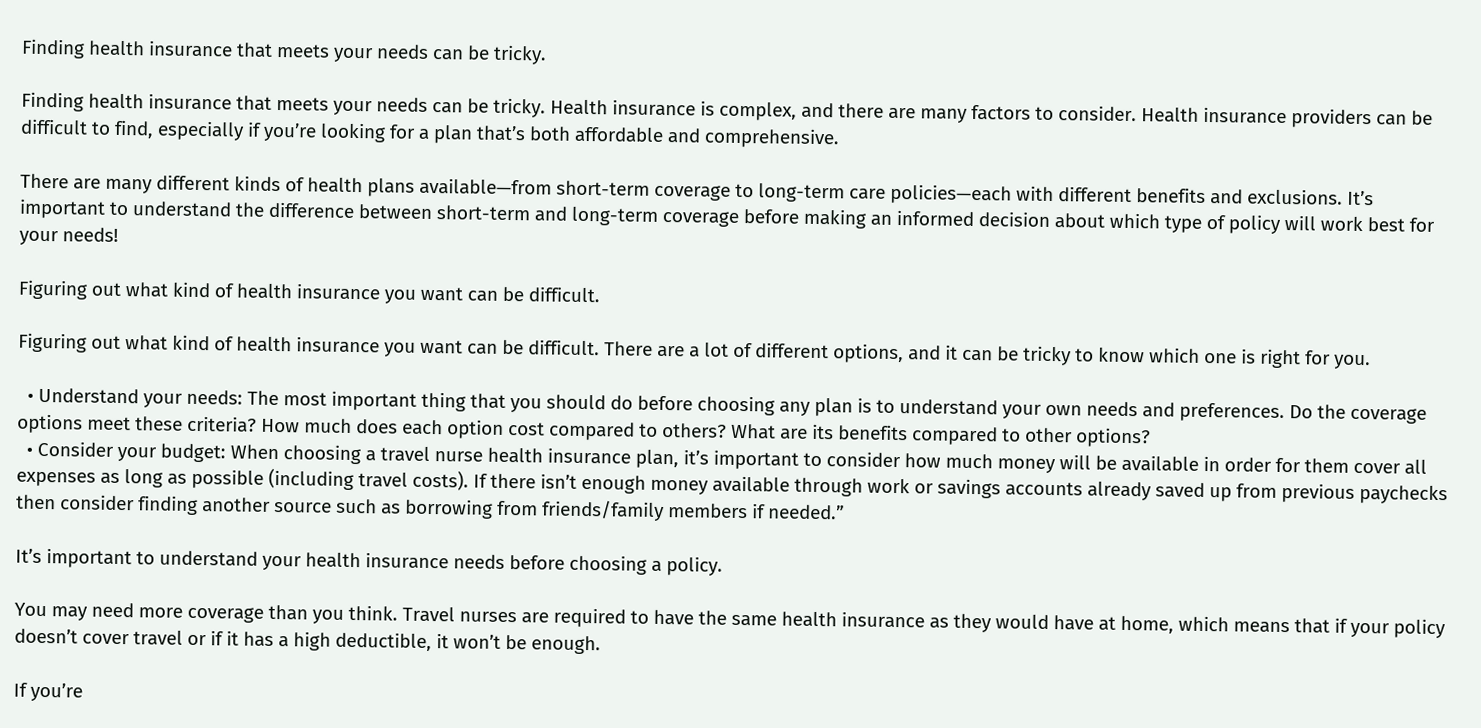Finding health insurance that meets your needs can be tricky.

Finding health insurance that meets your needs can be tricky. Health insurance is complex, and there are many factors to consider. Health insurance providers can be difficult to find, especially if you’re looking for a plan that’s both affordable and comprehensive.

There are many different kinds of health plans available—from short-term coverage to long-term care policies—each with different benefits and exclusions. It’s important to understand the difference between short-term and long-term coverage before making an informed decision about which type of policy will work best for your needs!

Figuring out what kind of health insurance you want can be difficult.

Figuring out what kind of health insurance you want can be difficult. There are a lot of different options, and it can be tricky to know which one is right for you.

  • Understand your needs: The most important thing that you should do before choosing any plan is to understand your own needs and preferences. Do the coverage options meet these criteria? How much does each option cost compared to others? What are its benefits compared to other options?
  • Consider your budget: When choosing a travel nurse health insurance plan, it’s important to consider how much money will be available in order for them cover all expenses as long as possible (including travel costs). If there isn’t enough money available through work or savings accounts already saved up from previous paychecks then consider finding another source such as borrowing from friends/family members if needed.”

It’s important to understand your health insurance needs before choosing a policy.

You may need more coverage than you think. Travel nurses are required to have the same health insurance as they would have at home, which means that if your policy doesn’t cover travel or if it has a high deductible, it won’t be enough.

If you’re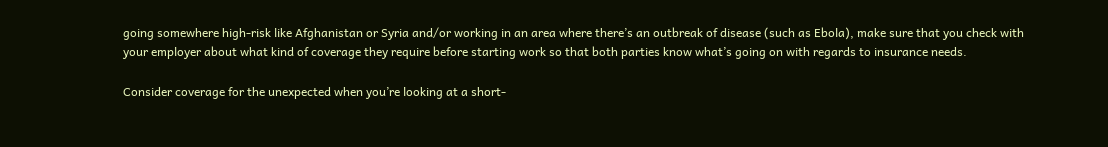going somewhere high-risk like Afghanistan or Syria and/or working in an area where there’s an outbreak of disease (such as Ebola), make sure that you check with your employer about what kind of coverage they require before starting work so that both parties know what’s going on with regards to insurance needs.

Consider coverage for the unexpected when you’re looking at a short-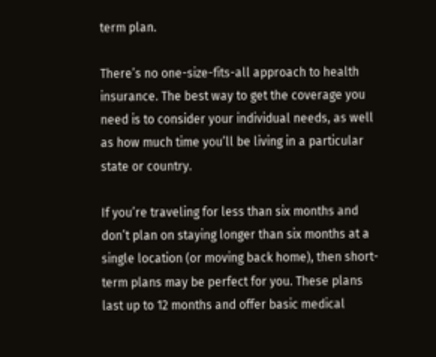term plan.

There’s no one-size-fits-all approach to health insurance. The best way to get the coverage you need is to consider your individual needs, as well as how much time you’ll be living in a particular state or country.

If you’re traveling for less than six months and don’t plan on staying longer than six months at a single location (or moving back home), then short-term plans may be perfect for you. These plans last up to 12 months and offer basic medical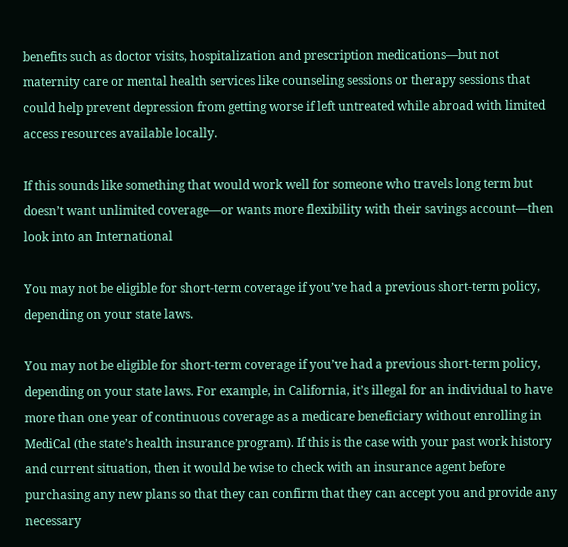benefits such as doctor visits, hospitalization and prescription medications—but not maternity care or mental health services like counseling sessions or therapy sessions that could help prevent depression from getting worse if left untreated while abroad with limited access resources available locally.

If this sounds like something that would work well for someone who travels long term but doesn’t want unlimited coverage—or wants more flexibility with their savings account—then look into an International

You may not be eligible for short-term coverage if you’ve had a previous short-term policy, depending on your state laws.

You may not be eligible for short-term coverage if you’ve had a previous short-term policy, depending on your state laws. For example, in California, it’s illegal for an individual to have more than one year of continuous coverage as a medicare beneficiary without enrolling in MediCal (the state’s health insurance program). If this is the case with your past work history and current situation, then it would be wise to check with an insurance agent before purchasing any new plans so that they can confirm that they can accept you and provide any necessary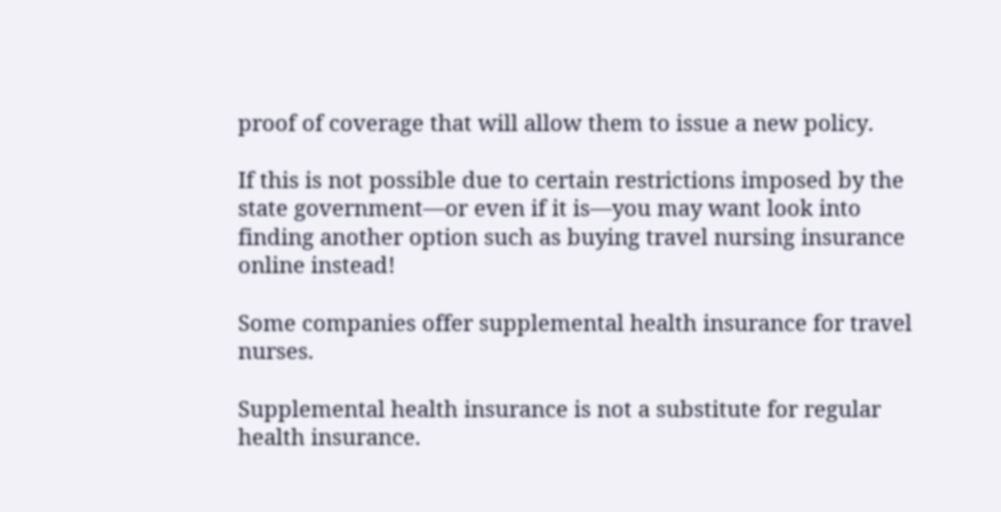proof of coverage that will allow them to issue a new policy.

If this is not possible due to certain restrictions imposed by the state government—or even if it is—you may want look into finding another option such as buying travel nursing insurance online instead!

Some companies offer supplemental health insurance for travel nurses.

Supplemental health insurance is not a substitute for regular health insurance.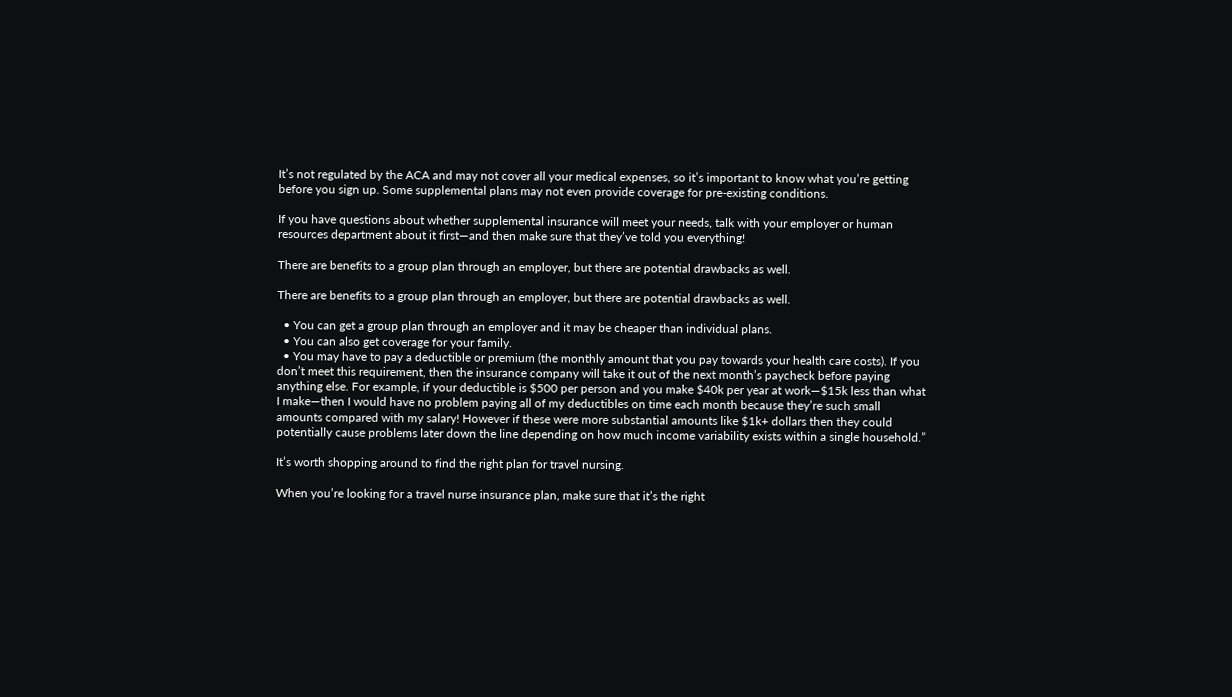It’s not regulated by the ACA and may not cover all your medical expenses, so it’s important to know what you’re getting before you sign up. Some supplemental plans may not even provide coverage for pre-existing conditions.

If you have questions about whether supplemental insurance will meet your needs, talk with your employer or human resources department about it first—and then make sure that they’ve told you everything!

There are benefits to a group plan through an employer, but there are potential drawbacks as well.

There are benefits to a group plan through an employer, but there are potential drawbacks as well.

  • You can get a group plan through an employer and it may be cheaper than individual plans.
  • You can also get coverage for your family.
  • You may have to pay a deductible or premium (the monthly amount that you pay towards your health care costs). If you don’t meet this requirement, then the insurance company will take it out of the next month’s paycheck before paying anything else. For example, if your deductible is $500 per person and you make $40k per year at work—$15k less than what I make—then I would have no problem paying all of my deductibles on time each month because they’re such small amounts compared with my salary! However if these were more substantial amounts like $1k+ dollars then they could potentially cause problems later down the line depending on how much income variability exists within a single household.”

It’s worth shopping around to find the right plan for travel nursing.

When you’re looking for a travel nurse insurance plan, make sure that it’s the right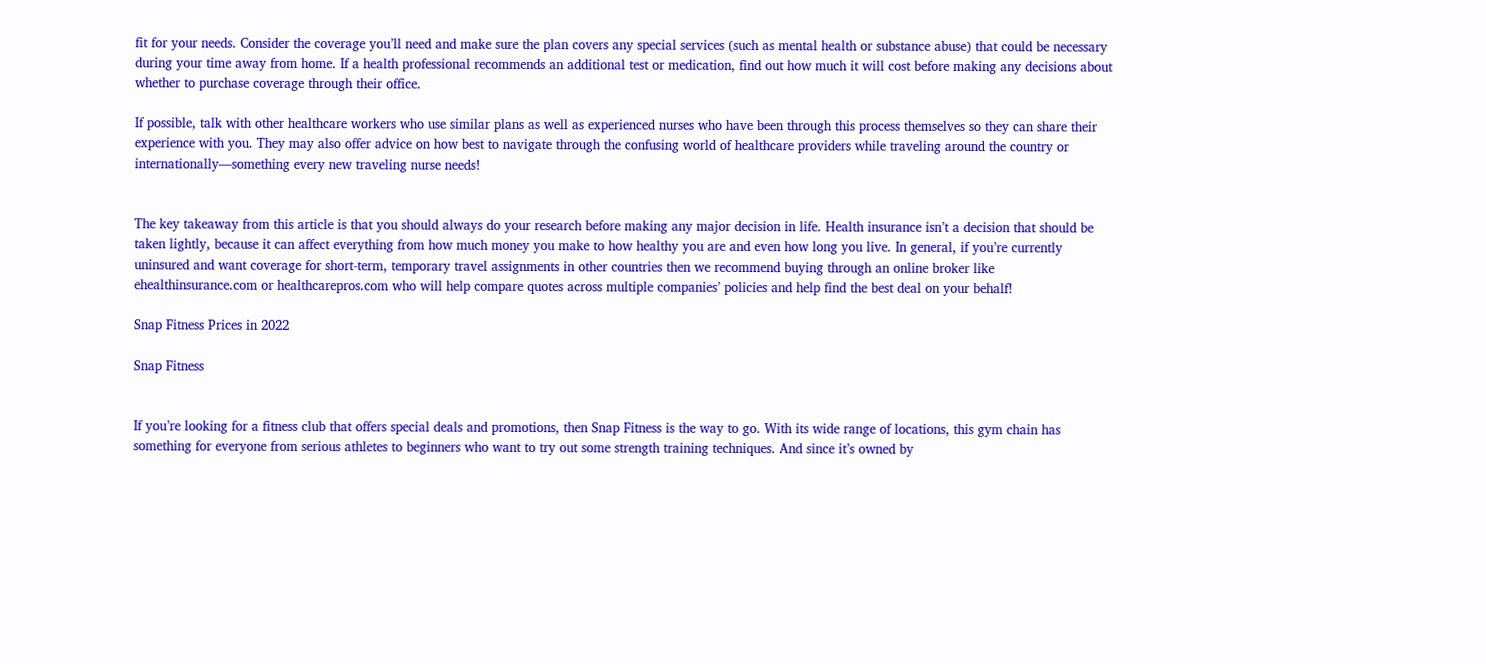fit for your needs. Consider the coverage you’ll need and make sure the plan covers any special services (such as mental health or substance abuse) that could be necessary during your time away from home. If a health professional recommends an additional test or medication, find out how much it will cost before making any decisions about whether to purchase coverage through their office.

If possible, talk with other healthcare workers who use similar plans as well as experienced nurses who have been through this process themselves so they can share their experience with you. They may also offer advice on how best to navigate through the confusing world of healthcare providers while traveling around the country or internationally—something every new traveling nurse needs!


The key takeaway from this article is that you should always do your research before making any major decision in life. Health insurance isn’t a decision that should be taken lightly, because it can affect everything from how much money you make to how healthy you are and even how long you live. In general, if you’re currently uninsured and want coverage for short-term, temporary travel assignments in other countries then we recommend buying through an online broker like ehealthinsurance.com or healthcarepros.com who will help compare quotes across multiple companies’ policies and help find the best deal on your behalf!

Snap Fitness Prices in 2022

Snap Fitness


If you’re looking for a fitness club that offers special deals and promotions, then Snap Fitness is the way to go. With its wide range of locations, this gym chain has something for everyone from serious athletes to beginners who want to try out some strength training techniques. And since it’s owned by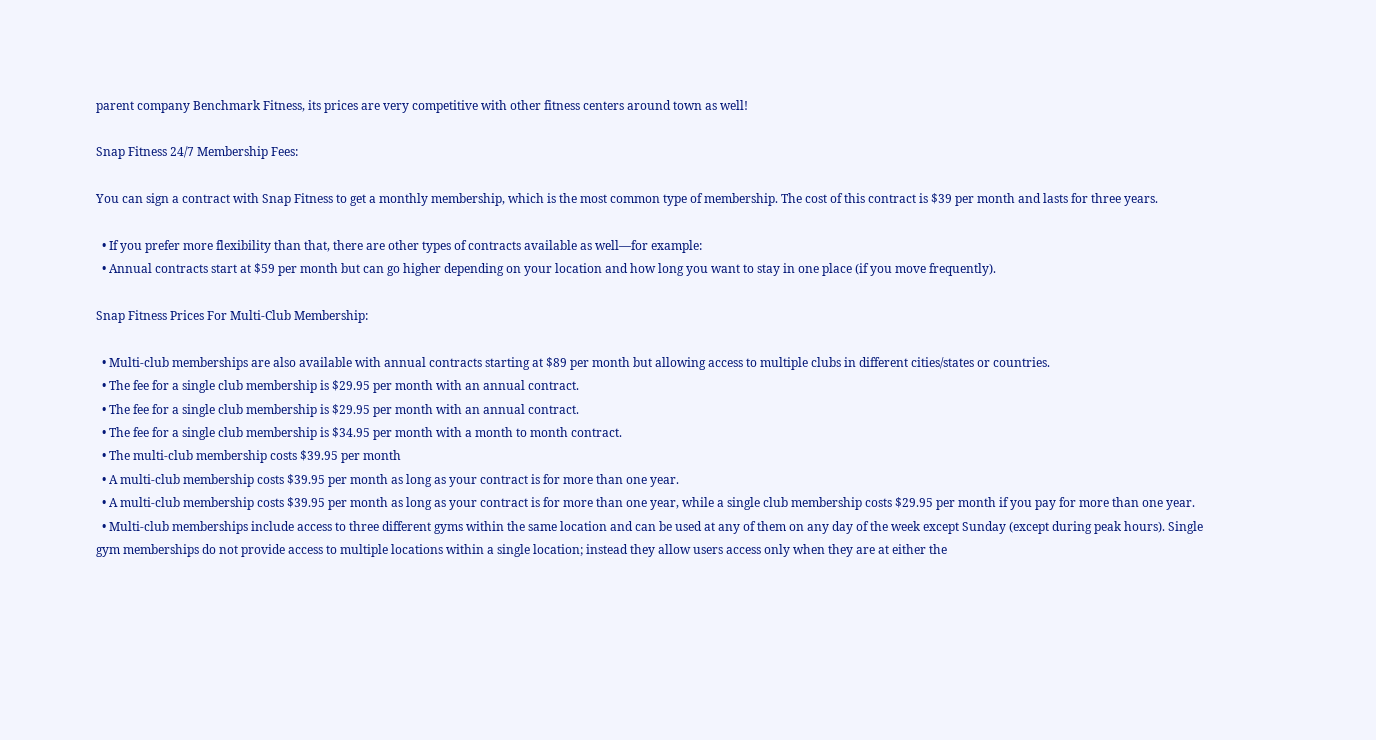parent company Benchmark Fitness, its prices are very competitive with other fitness centers around town as well!

Snap Fitness 24/7 Membership Fees:

You can sign a contract with Snap Fitness to get a monthly membership, which is the most common type of membership. The cost of this contract is $39 per month and lasts for three years.

  • If you prefer more flexibility than that, there are other types of contracts available as well—for example:
  • Annual contracts start at $59 per month but can go higher depending on your location and how long you want to stay in one place (if you move frequently).

Snap Fitness Prices For Multi-Club Membership:

  • Multi-club memberships are also available with annual contracts starting at $89 per month but allowing access to multiple clubs in different cities/states or countries.
  • The fee for a single club membership is $29.95 per month with an annual contract.
  • The fee for a single club membership is $29.95 per month with an annual contract.
  • The fee for a single club membership is $34.95 per month with a month to month contract.
  • The multi-club membership costs $39.95 per month
  • A multi-club membership costs $39.95 per month as long as your contract is for more than one year.
  • A multi-club membership costs $39.95 per month as long as your contract is for more than one year, while a single club membership costs $29.95 per month if you pay for more than one year.
  • Multi-club memberships include access to three different gyms within the same location and can be used at any of them on any day of the week except Sunday (except during peak hours). Single gym memberships do not provide access to multiple locations within a single location; instead they allow users access only when they are at either the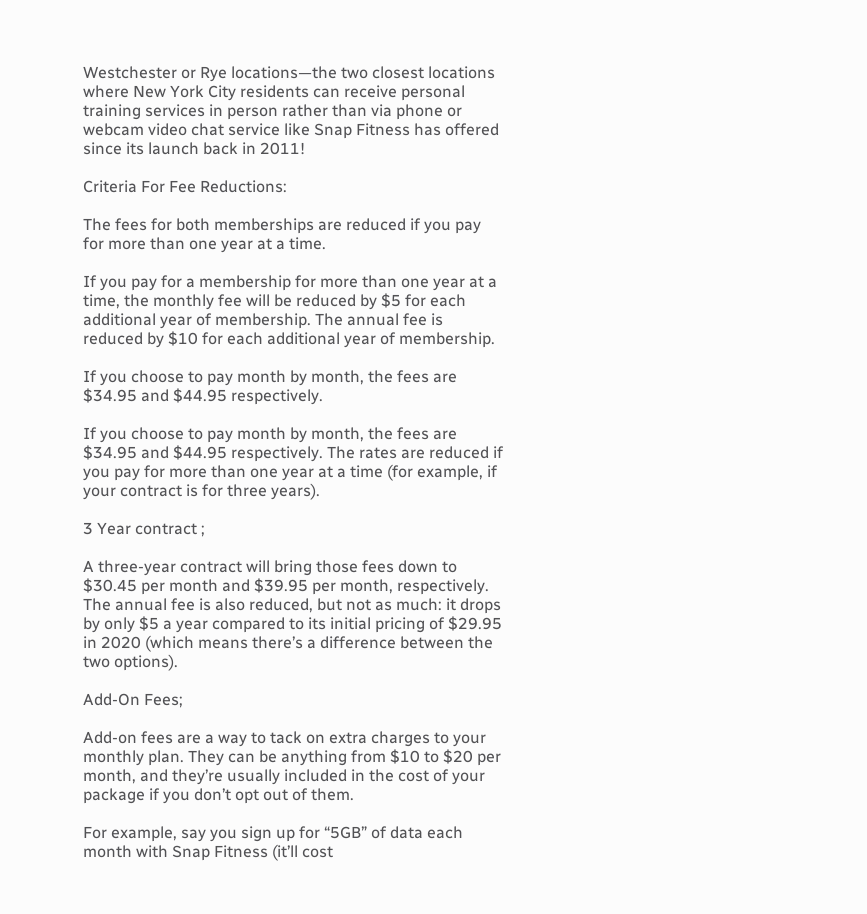Westchester or Rye locations—the two closest locations where New York City residents can receive personal training services in person rather than via phone or webcam video chat service like Snap Fitness has offered since its launch back in 2011!

Criteria For Fee Reductions:

The fees for both memberships are reduced if you pay for more than one year at a time.

If you pay for a membership for more than one year at a time, the monthly fee will be reduced by $5 for each additional year of membership. The annual fee is reduced by $10 for each additional year of membership.

If you choose to pay month by month, the fees are $34.95 and $44.95 respectively.

If you choose to pay month by month, the fees are $34.95 and $44.95 respectively. The rates are reduced if you pay for more than one year at a time (for example, if your contract is for three years).

3 Year contract ;

A three-year contract will bring those fees down to $30.45 per month and $39.95 per month, respectively. The annual fee is also reduced, but not as much: it drops by only $5 a year compared to its initial pricing of $29.95 in 2020 (which means there’s a difference between the two options).

Add-On Fees;

Add-on fees are a way to tack on extra charges to your monthly plan. They can be anything from $10 to $20 per month, and they’re usually included in the cost of your package if you don’t opt out of them.

For example, say you sign up for “5GB” of data each month with Snap Fitness (it’ll cost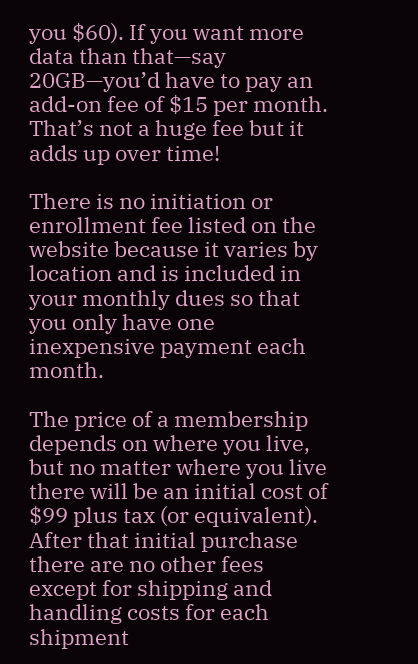you $60). If you want more data than that—say 20GB—you’d have to pay an add-on fee of $15 per month. That’s not a huge fee but it adds up over time!

There is no initiation or enrollment fee listed on the website because it varies by location and is included in your monthly dues so that you only have one inexpensive payment each month.

The price of a membership depends on where you live, but no matter where you live there will be an initial cost of $99 plus tax (or equivalent). After that initial purchase there are no other fees except for shipping and handling costs for each shipment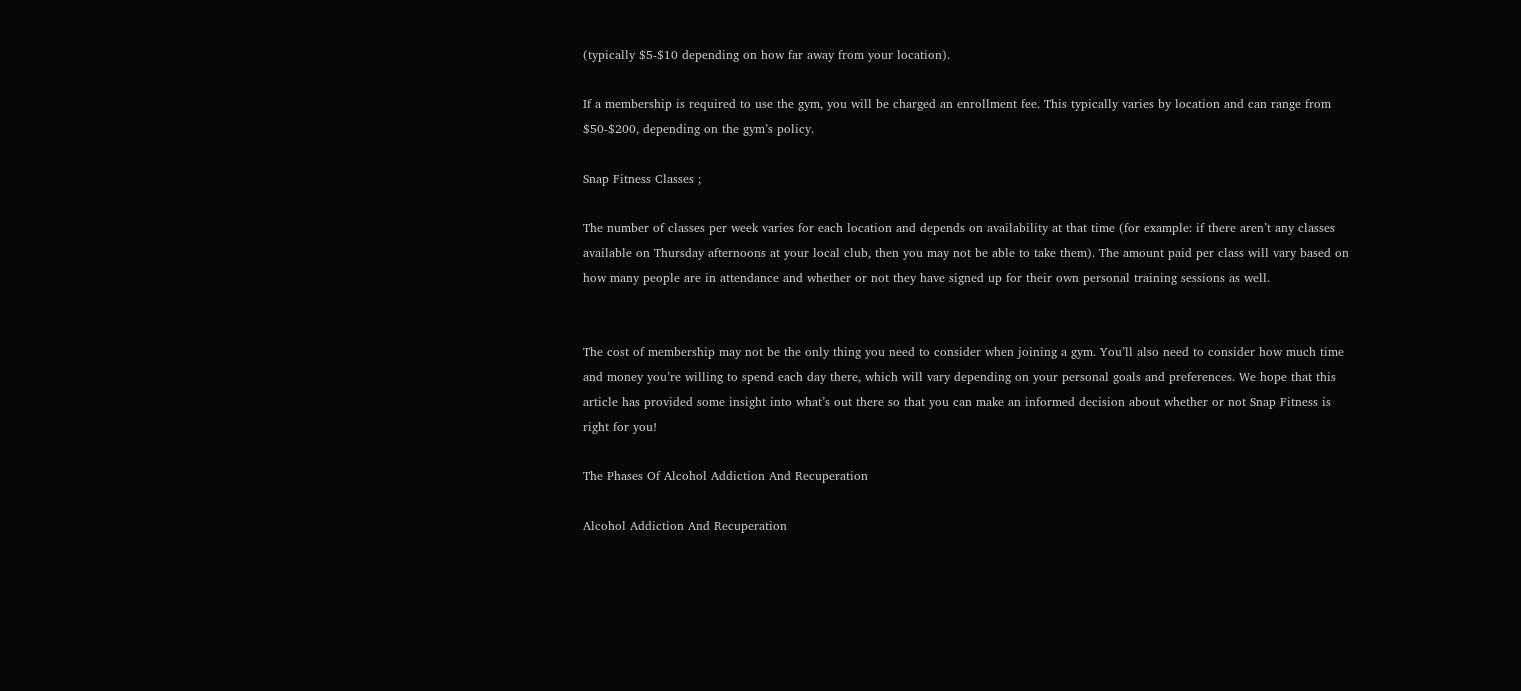(typically $5-$10 depending on how far away from your location).

If a membership is required to use the gym, you will be charged an enrollment fee. This typically varies by location and can range from $50-$200, depending on the gym’s policy.

Snap Fitness Classes ;

The number of classes per week varies for each location and depends on availability at that time (for example: if there aren’t any classes available on Thursday afternoons at your local club, then you may not be able to take them). The amount paid per class will vary based on how many people are in attendance and whether or not they have signed up for their own personal training sessions as well.


The cost of membership may not be the only thing you need to consider when joining a gym. You’ll also need to consider how much time and money you’re willing to spend each day there, which will vary depending on your personal goals and preferences. We hope that this article has provided some insight into what’s out there so that you can make an informed decision about whether or not Snap Fitness is right for you!

The Phases Of Alcohol Addiction And Recuperation

Alcohol Addiction And Recuperation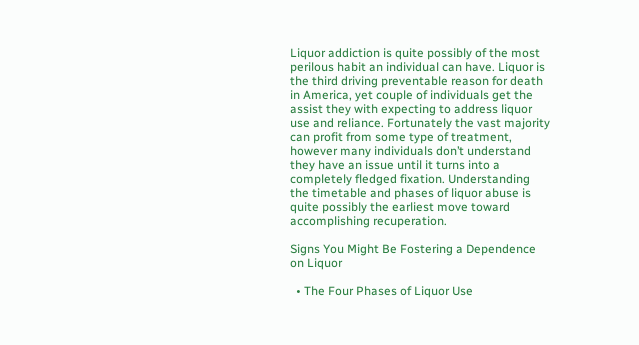Liquor addiction is quite possibly of the most perilous habit an individual can have. Liquor is the third driving preventable reason for death in America, yet couple of individuals get the assist they with expecting to address liquor use and reliance. Fortunately the vast majority can profit from some type of treatment, however many individuals don’t understand they have an issue until it turns into a completely fledged fixation. Understanding the timetable and phases of liquor abuse is quite possibly the earliest move toward accomplishing recuperation.

Signs You Might Be Fostering a Dependence on Liquor

  • The Four Phases of Liquor Use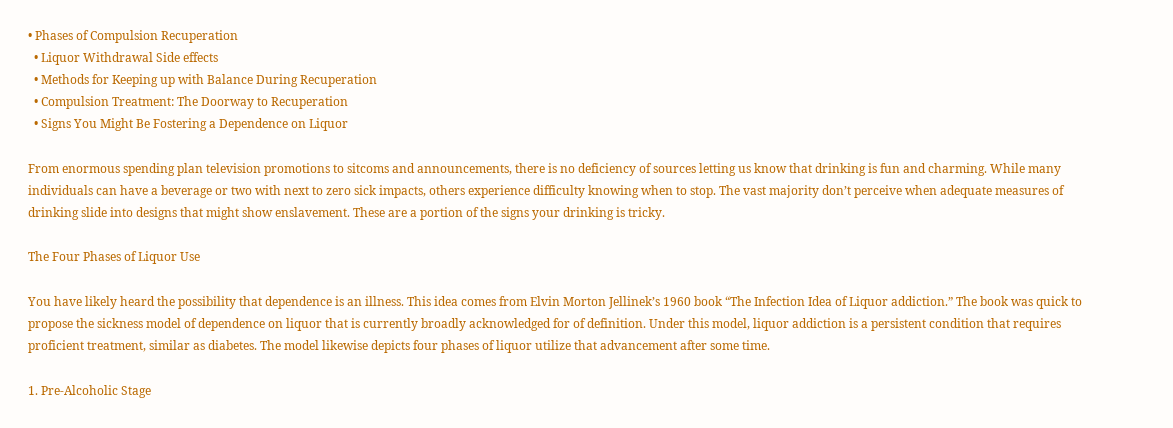• Phases of Compulsion Recuperation
  • Liquor Withdrawal Side effects
  • Methods for Keeping up with Balance During Recuperation
  • Compulsion Treatment: The Doorway to Recuperation
  • Signs You Might Be Fostering a Dependence on Liquor

From enormous spending plan television promotions to sitcoms and announcements, there is no deficiency of sources letting us know that drinking is fun and charming. While many individuals can have a beverage or two with next to zero sick impacts, others experience difficulty knowing when to stop. The vast majority don’t perceive when adequate measures of drinking slide into designs that might show enslavement. These are a portion of the signs your drinking is tricky.

The Four Phases of Liquor Use

You have likely heard the possibility that dependence is an illness. This idea comes from Elvin Morton Jellinek’s 1960 book “The Infection Idea of Liquor addiction.” The book was quick to propose the sickness model of dependence on liquor that is currently broadly acknowledged for of definition. Under this model, liquor addiction is a persistent condition that requires proficient treatment, similar as diabetes. The model likewise depicts four phases of liquor utilize that advancement after some time.

1. Pre-Alcoholic Stage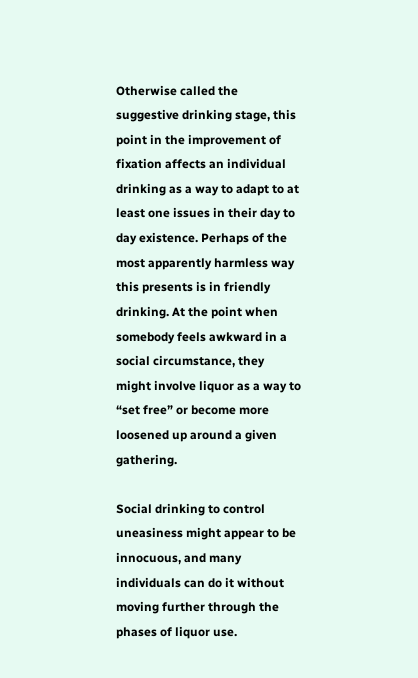Otherwise called the suggestive drinking stage, this point in the improvement of fixation affects an individual drinking as a way to adapt to at least one issues in their day to day existence. Perhaps of the most apparently harmless way this presents is in friendly drinking. At the point when somebody feels awkward in a social circumstance, they might involve liquor as a way to “set free” or become more loosened up around a given gathering.

Social drinking to control uneasiness might appear to be innocuous, and many individuals can do it without moving further through the phases of liquor use.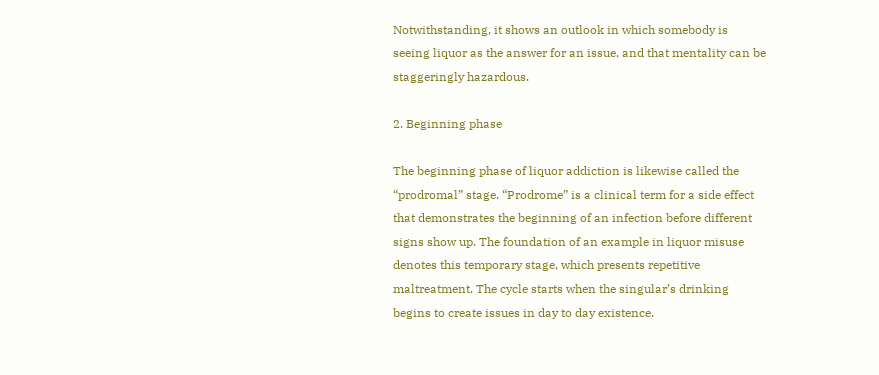Notwithstanding, it shows an outlook in which somebody is seeing liquor as the answer for an issue, and that mentality can be staggeringly hazardous.

2. Beginning phase

The beginning phase of liquor addiction is likewise called the “prodromal” stage. “Prodrome” is a clinical term for a side effect that demonstrates the beginning of an infection before different signs show up. The foundation of an example in liquor misuse denotes this temporary stage, which presents repetitive maltreatment. The cycle starts when the singular’s drinking begins to create issues in day to day existence.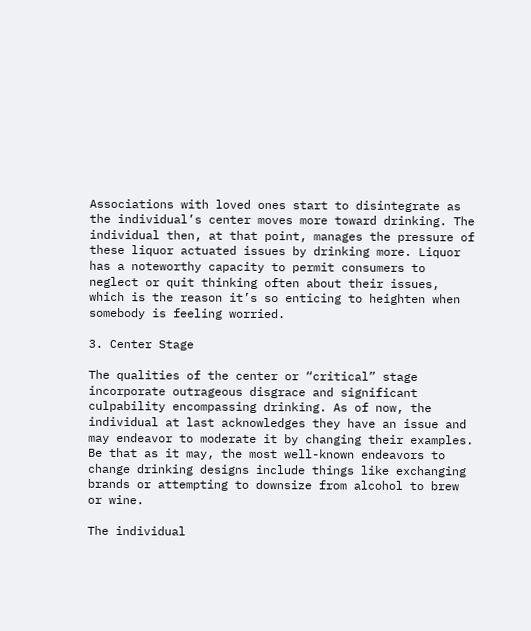Associations with loved ones start to disintegrate as the individual’s center moves more toward drinking. The individual then, at that point, manages the pressure of these liquor actuated issues by drinking more. Liquor has a noteworthy capacity to permit consumers to neglect or quit thinking often about their issues, which is the reason it’s so enticing to heighten when somebody is feeling worried.

3. Center Stage

The qualities of the center or “critical” stage incorporate outrageous disgrace and significant culpability encompassing drinking. As of now, the individual at last acknowledges they have an issue and may endeavor to moderate it by changing their examples. Be that as it may, the most well-known endeavors to change drinking designs include things like exchanging brands or attempting to downsize from alcohol to brew or wine.

The individual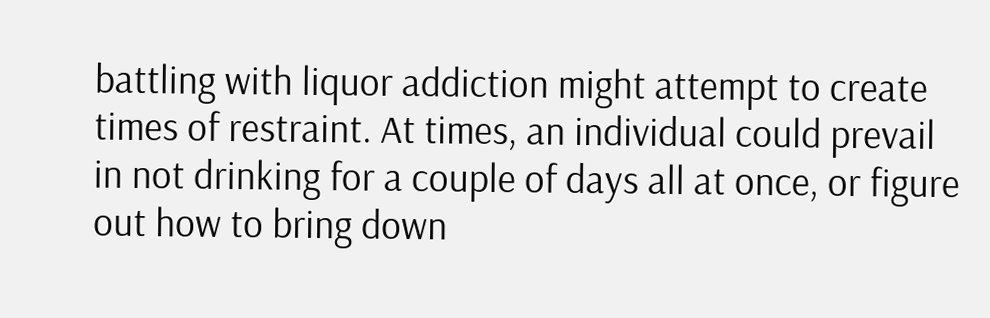battling with liquor addiction might attempt to create times of restraint. At times, an individual could prevail in not drinking for a couple of days all at once, or figure out how to bring down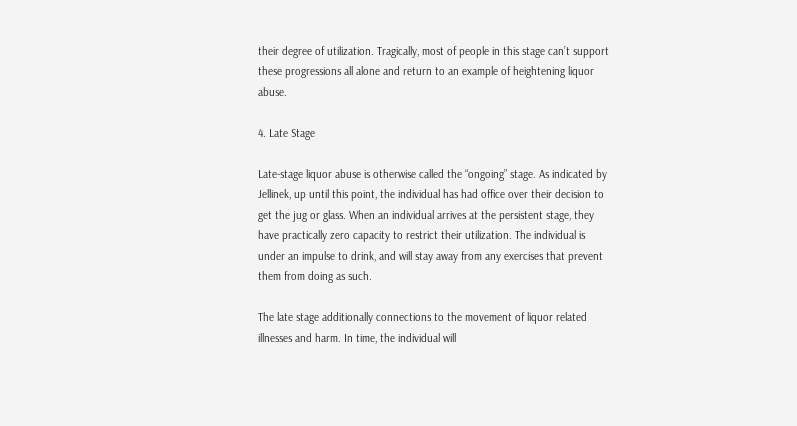their degree of utilization. Tragically, most of people in this stage can’t support these progressions all alone and return to an example of heightening liquor abuse.

4. Late Stage

Late-stage liquor abuse is otherwise called the “ongoing” stage. As indicated by Jellinek, up until this point, the individual has had office over their decision to get the jug or glass. When an individual arrives at the persistent stage, they have practically zero capacity to restrict their utilization. The individual is under an impulse to drink, and will stay away from any exercises that prevent them from doing as such.

The late stage additionally connections to the movement of liquor related illnesses and harm. In time, the individual will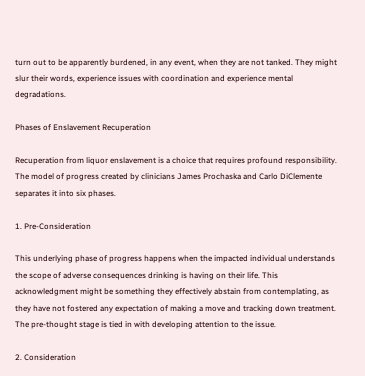turn out to be apparently burdened, in any event, when they are not tanked. They might slur their words, experience issues with coordination and experience mental degradations.

Phases of Enslavement Recuperation

Recuperation from liquor enslavement is a choice that requires profound responsibility. The model of progress created by clinicians James Prochaska and Carlo DiClemente separates it into six phases.

1. Pre-Consideration

This underlying phase of progress happens when the impacted individual understands the scope of adverse consequences drinking is having on their life. This acknowledgment might be something they effectively abstain from contemplating, as they have not fostered any expectation of making a move and tracking down treatment. The pre-thought stage is tied in with developing attention to the issue.

2. Consideration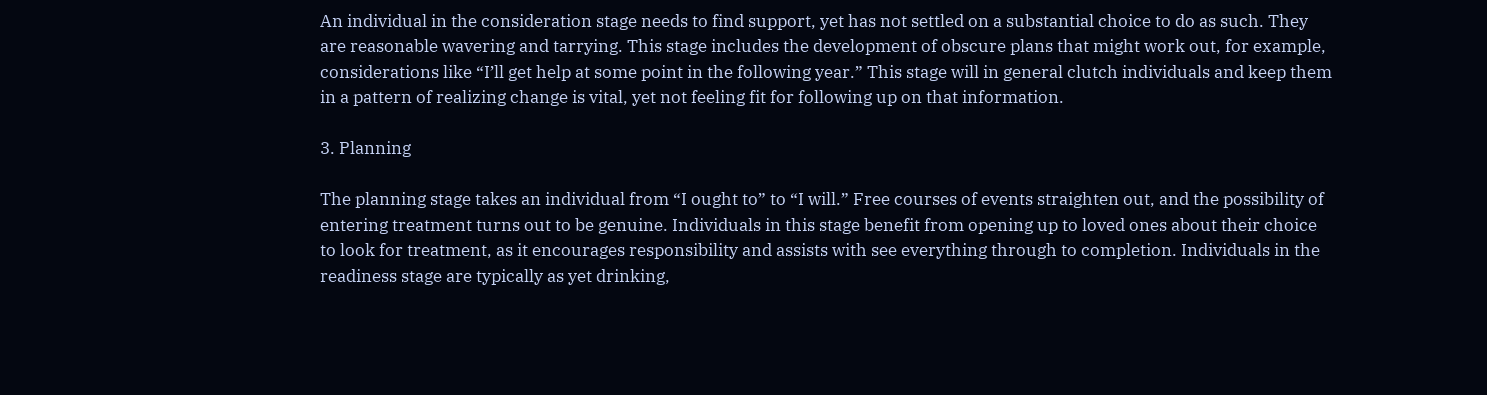An individual in the consideration stage needs to find support, yet has not settled on a substantial choice to do as such. They are reasonable wavering and tarrying. This stage includes the development of obscure plans that might work out, for example, considerations like “I’ll get help at some point in the following year.” This stage will in general clutch individuals and keep them in a pattern of realizing change is vital, yet not feeling fit for following up on that information.

3. Planning

The planning stage takes an individual from “I ought to” to “I will.” Free courses of events straighten out, and the possibility of entering treatment turns out to be genuine. Individuals in this stage benefit from opening up to loved ones about their choice to look for treatment, as it encourages responsibility and assists with see everything through to completion. Individuals in the readiness stage are typically as yet drinking,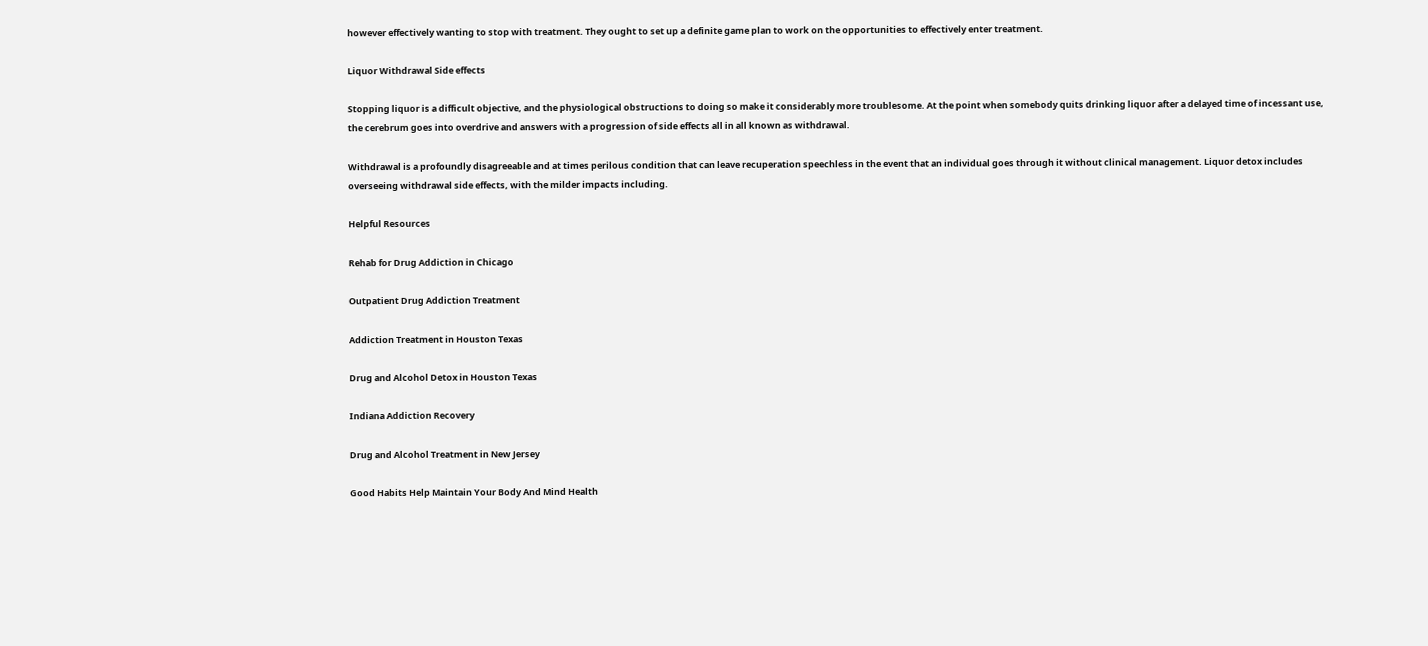however effectively wanting to stop with treatment. They ought to set up a definite game plan to work on the opportunities to effectively enter treatment.

Liquor Withdrawal Side effects

Stopping liquor is a difficult objective, and the physiological obstructions to doing so make it considerably more troublesome. At the point when somebody quits drinking liquor after a delayed time of incessant use, the cerebrum goes into overdrive and answers with a progression of side effects all in all known as withdrawal.

Withdrawal is a profoundly disagreeable and at times perilous condition that can leave recuperation speechless in the event that an individual goes through it without clinical management. Liquor detox includes overseeing withdrawal side effects, with the milder impacts including.

Helpful Resources

Rehab for Drug Addiction in Chicago

Outpatient Drug Addiction Treatment

Addiction Treatment in Houston Texas

Drug and Alcohol Detox in Houston Texas

Indiana Addiction Recovery

Drug and Alcohol Treatment in New Jersey

Good Habits Help Maintain Your Body And Mind Health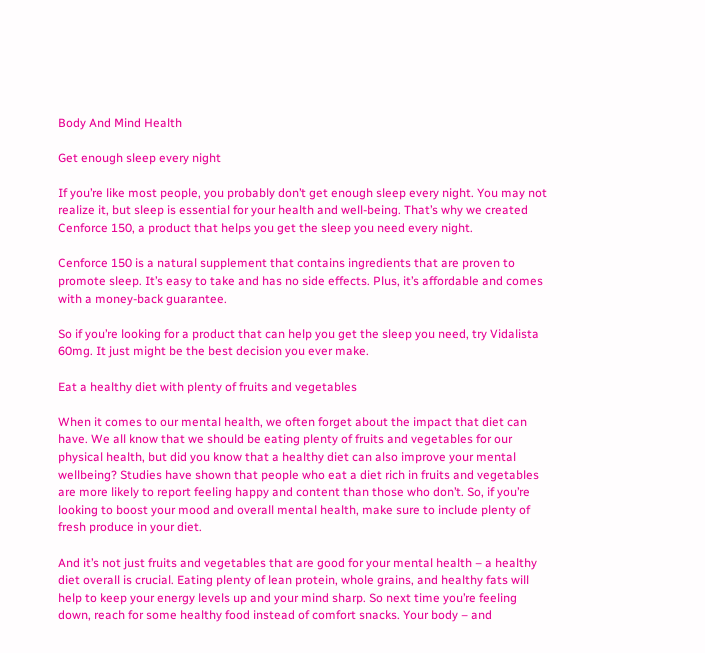Body And Mind Health

Get enough sleep every night

If you’re like most people, you probably don’t get enough sleep every night. You may not realize it, but sleep is essential for your health and well-being. That’s why we created Cenforce 150, a product that helps you get the sleep you need every night.

Cenforce 150 is a natural supplement that contains ingredients that are proven to promote sleep. It’s easy to take and has no side effects. Plus, it’s affordable and comes with a money-back guarantee.

So if you’re looking for a product that can help you get the sleep you need, try Vidalista 60mg. It just might be the best decision you ever make.

Eat a healthy diet with plenty of fruits and vegetables

When it comes to our mental health, we often forget about the impact that diet can have. We all know that we should be eating plenty of fruits and vegetables for our physical health, but did you know that a healthy diet can also improve your mental wellbeing? Studies have shown that people who eat a diet rich in fruits and vegetables are more likely to report feeling happy and content than those who don’t. So, if you’re looking to boost your mood and overall mental health, make sure to include plenty of fresh produce in your diet.

And it’s not just fruits and vegetables that are good for your mental health – a healthy diet overall is crucial. Eating plenty of lean protein, whole grains, and healthy fats will help to keep your energy levels up and your mind sharp. So next time you’re feeling down, reach for some healthy food instead of comfort snacks. Your body – and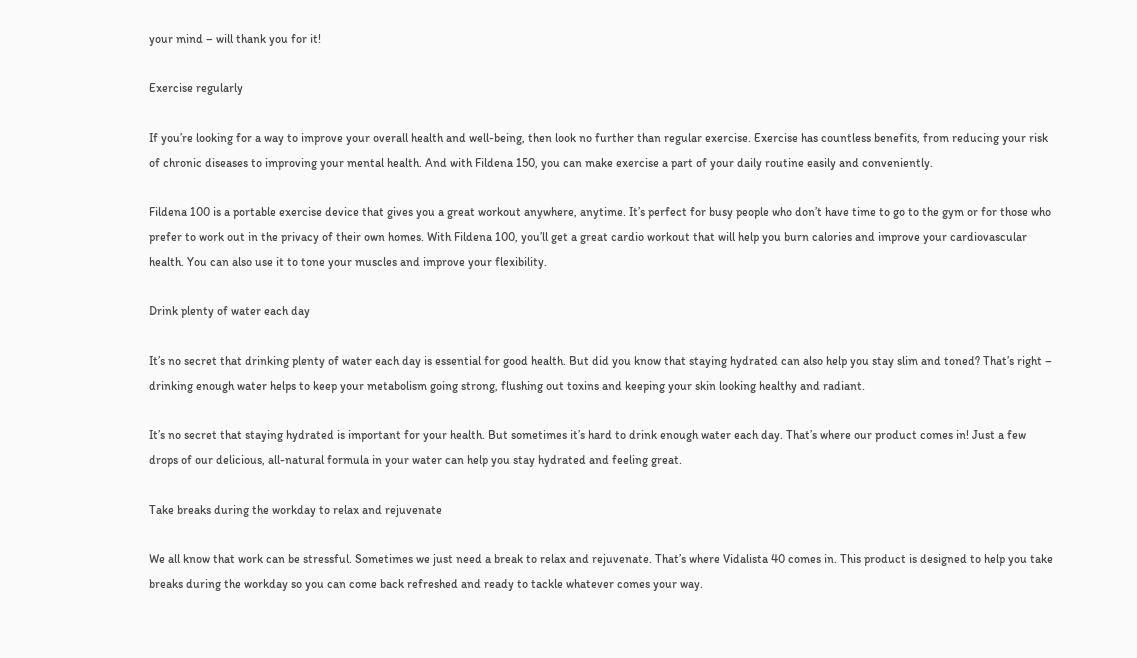your mind – will thank you for it!

Exercise regularly

If you’re looking for a way to improve your overall health and well-being, then look no further than regular exercise. Exercise has countless benefits, from reducing your risk of chronic diseases to improving your mental health. And with Fildena 150, you can make exercise a part of your daily routine easily and conveniently.

Fildena 100 is a portable exercise device that gives you a great workout anywhere, anytime. It’s perfect for busy people who don’t have time to go to the gym or for those who prefer to work out in the privacy of their own homes. With Fildena 100, you’ll get a great cardio workout that will help you burn calories and improve your cardiovascular health. You can also use it to tone your muscles and improve your flexibility.

Drink plenty of water each day

It’s no secret that drinking plenty of water each day is essential for good health. But did you know that staying hydrated can also help you stay slim and toned? That’s right – drinking enough water helps to keep your metabolism going strong, flushing out toxins and keeping your skin looking healthy and radiant.

It’s no secret that staying hydrated is important for your health. But sometimes it’s hard to drink enough water each day. That’s where our product comes in! Just a few drops of our delicious, all-natural formula in your water can help you stay hydrated and feeling great.

Take breaks during the workday to relax and rejuvenate

We all know that work can be stressful. Sometimes we just need a break to relax and rejuvenate. That’s where Vidalista 40 comes in. This product is designed to help you take breaks during the workday so you can come back refreshed and ready to tackle whatever comes your way.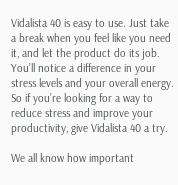Vidalista 40 is easy to use. Just take a break when you feel like you need it, and let the product do its job. You’ll notice a difference in your stress levels and your overall energy. So if you’re looking for a way to reduce stress and improve your productivity, give Vidalista 40 a try.

We all know how important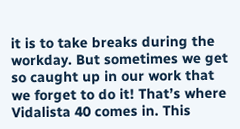it is to take breaks during the workday. But sometimes we get so caught up in our work that we forget to do it! That’s where Vidalista 40 comes in. This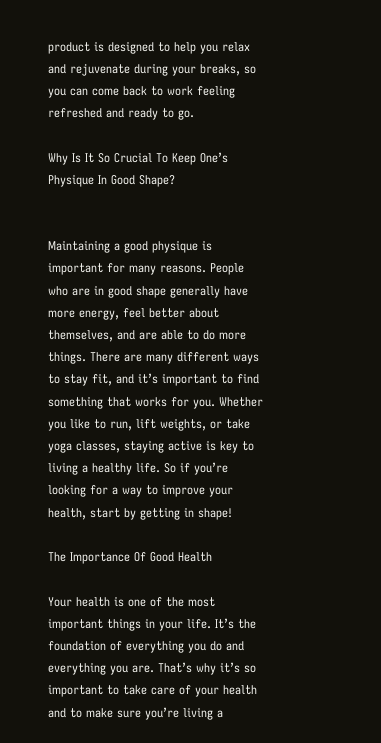product is designed to help you relax and rejuvenate during your breaks, so you can come back to work feeling refreshed and ready to go.

Why Is It So Crucial To Keep One’s Physique In Good Shape?


Maintaining a good physique is important for many reasons. People who are in good shape generally have more energy, feel better about themselves, and are able to do more things. There are many different ways to stay fit, and it’s important to find something that works for you. Whether you like to run, lift weights, or take yoga classes, staying active is key to living a healthy life. So if you’re looking for a way to improve your health, start by getting in shape!

The Importance Of Good Health

Your health is one of the most important things in your life. It’s the foundation of everything you do and everything you are. That’s why it’s so important to take care of your health and to make sure you’re living a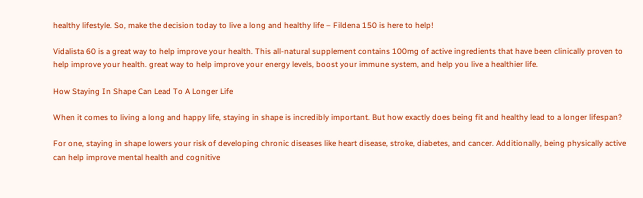healthy lifestyle. So, make the decision today to live a long and healthy life – Fildena 150 is here to help!

Vidalista 60 is a great way to help improve your health. This all-natural supplement contains 100mg of active ingredients that have been clinically proven to help improve your health. great way to help improve your energy levels, boost your immune system, and help you live a healthier life.

How Staying In Shape Can Lead To A Longer Life

When it comes to living a long and happy life, staying in shape is incredibly important. But how exactly does being fit and healthy lead to a longer lifespan?

For one, staying in shape lowers your risk of developing chronic diseases like heart disease, stroke, diabetes, and cancer. Additionally, being physically active can help improve mental health and cognitive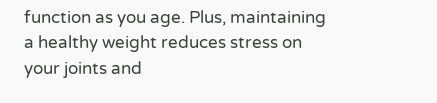function as you age. Plus, maintaining a healthy weight reduces stress on your joints and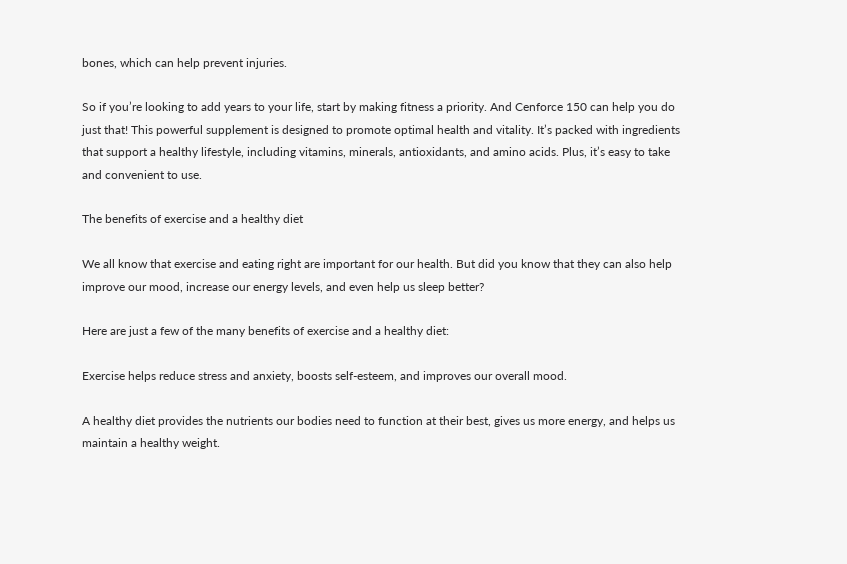bones, which can help prevent injuries.

So if you’re looking to add years to your life, start by making fitness a priority. And Cenforce 150 can help you do just that! This powerful supplement is designed to promote optimal health and vitality. It’s packed with ingredients that support a healthy lifestyle, including vitamins, minerals, antioxidants, and amino acids. Plus, it’s easy to take and convenient to use.

The benefits of exercise and a healthy diet

We all know that exercise and eating right are important for our health. But did you know that they can also help improve our mood, increase our energy levels, and even help us sleep better?

Here are just a few of the many benefits of exercise and a healthy diet:

Exercise helps reduce stress and anxiety, boosts self-esteem, and improves our overall mood.

A healthy diet provides the nutrients our bodies need to function at their best, gives us more energy, and helps us maintain a healthy weight.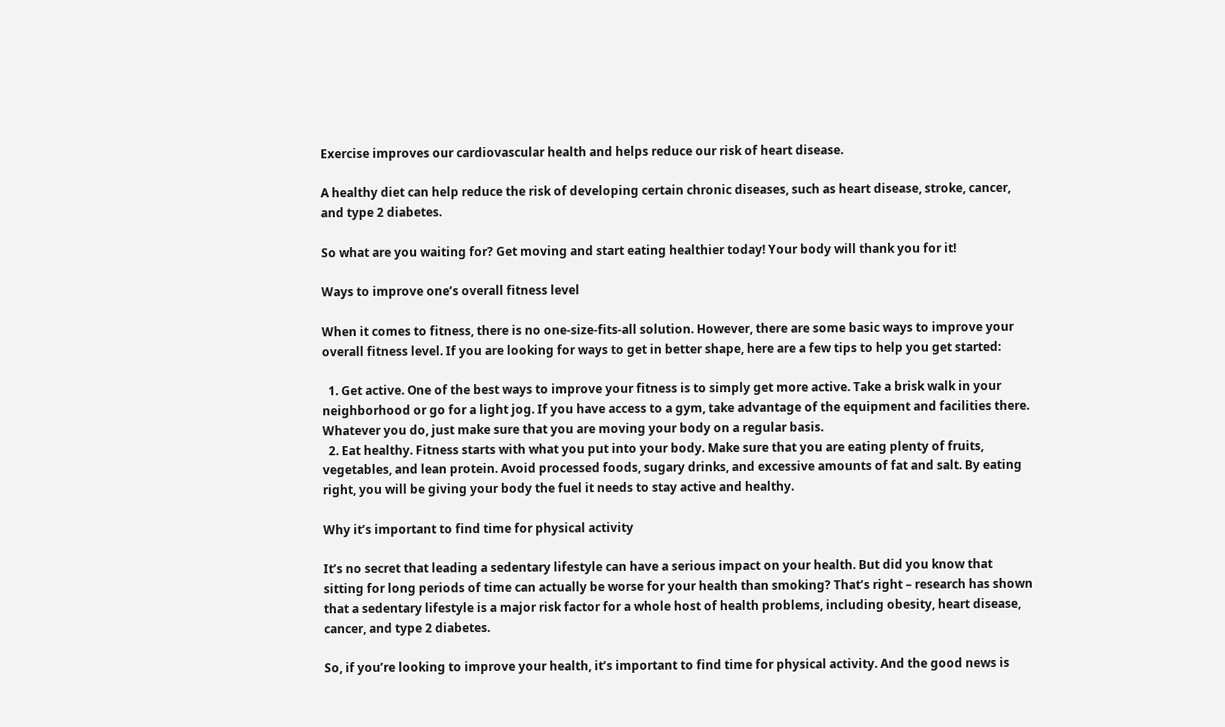Exercise improves our cardiovascular health and helps reduce our risk of heart disease.

A healthy diet can help reduce the risk of developing certain chronic diseases, such as heart disease, stroke, cancer, and type 2 diabetes.

So what are you waiting for? Get moving and start eating healthier today! Your body will thank you for it!

Ways to improve one’s overall fitness level

When it comes to fitness, there is no one-size-fits-all solution. However, there are some basic ways to improve your overall fitness level. If you are looking for ways to get in better shape, here are a few tips to help you get started:

  1. Get active. One of the best ways to improve your fitness is to simply get more active. Take a brisk walk in your neighborhood or go for a light jog. If you have access to a gym, take advantage of the equipment and facilities there. Whatever you do, just make sure that you are moving your body on a regular basis.
  2. Eat healthy. Fitness starts with what you put into your body. Make sure that you are eating plenty of fruits, vegetables, and lean protein. Avoid processed foods, sugary drinks, and excessive amounts of fat and salt. By eating right, you will be giving your body the fuel it needs to stay active and healthy.

Why it’s important to find time for physical activity

It’s no secret that leading a sedentary lifestyle can have a serious impact on your health. But did you know that sitting for long periods of time can actually be worse for your health than smoking? That’s right – research has shown that a sedentary lifestyle is a major risk factor for a whole host of health problems, including obesity, heart disease, cancer, and type 2 diabetes.

So, if you’re looking to improve your health, it’s important to find time for physical activity. And the good news is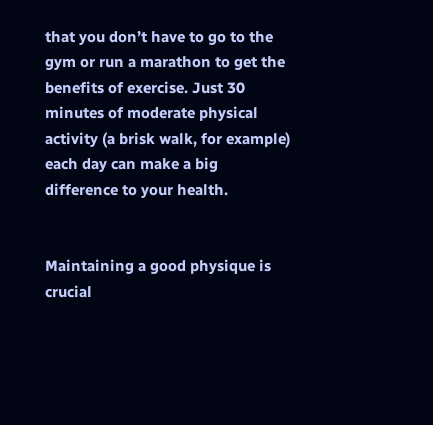that you don’t have to go to the gym or run a marathon to get the benefits of exercise. Just 30 minutes of moderate physical activity (a brisk walk, for example) each day can make a big difference to your health.


Maintaining a good physique is crucial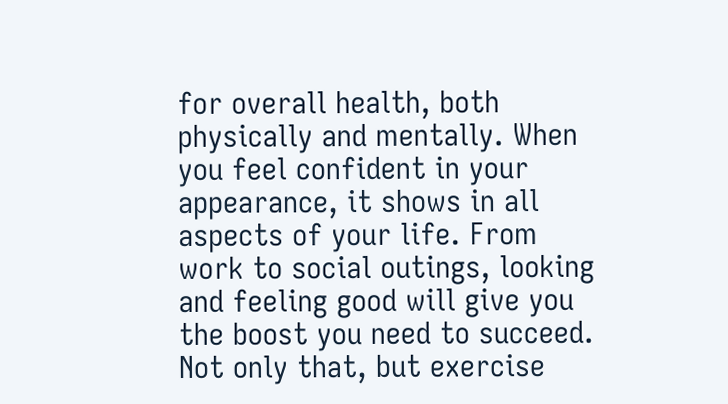for overall health, both physically and mentally. When you feel confident in your appearance, it shows in all aspects of your life. From work to social outings, looking and feeling good will give you the boost you need to succeed. Not only that, but exercise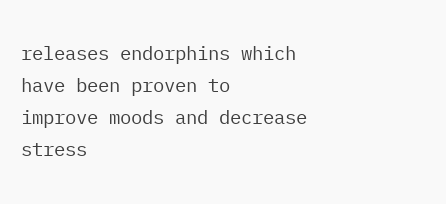releases endorphins which have been proven to improve moods and decrease stress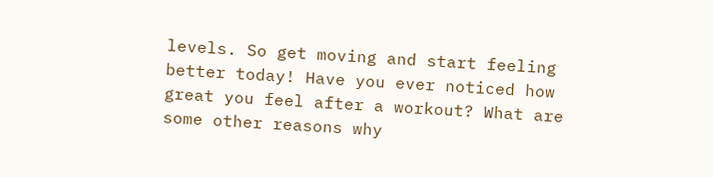levels. So get moving and start feeling better today! Have you ever noticed how great you feel after a workout? What are some other reasons why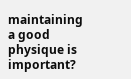maintaining a good physique is important?